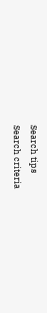Search tips
Search criteria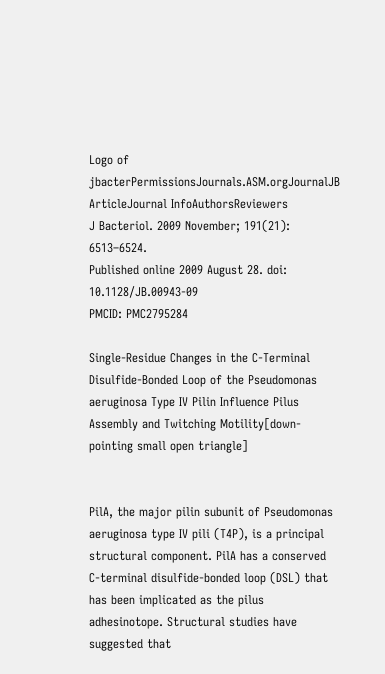Logo of jbacterPermissionsJournals.ASM.orgJournalJB ArticleJournal InfoAuthorsReviewers
J Bacteriol. 2009 November; 191(21): 6513–6524.
Published online 2009 August 28. doi:  10.1128/JB.00943-09
PMCID: PMC2795284

Single-Residue Changes in the C-Terminal Disulfide-Bonded Loop of the Pseudomonas aeruginosa Type IV Pilin Influence Pilus Assembly and Twitching Motility[down-pointing small open triangle]


PilA, the major pilin subunit of Pseudomonas aeruginosa type IV pili (T4P), is a principal structural component. PilA has a conserved C-terminal disulfide-bonded loop (DSL) that has been implicated as the pilus adhesinotope. Structural studies have suggested that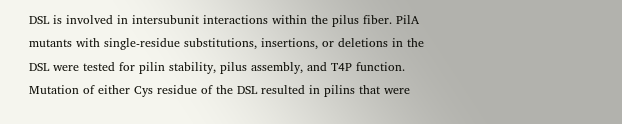DSL is involved in intersubunit interactions within the pilus fiber. PilA mutants with single-residue substitutions, insertions, or deletions in the DSL were tested for pilin stability, pilus assembly, and T4P function. Mutation of either Cys residue of the DSL resulted in pilins that were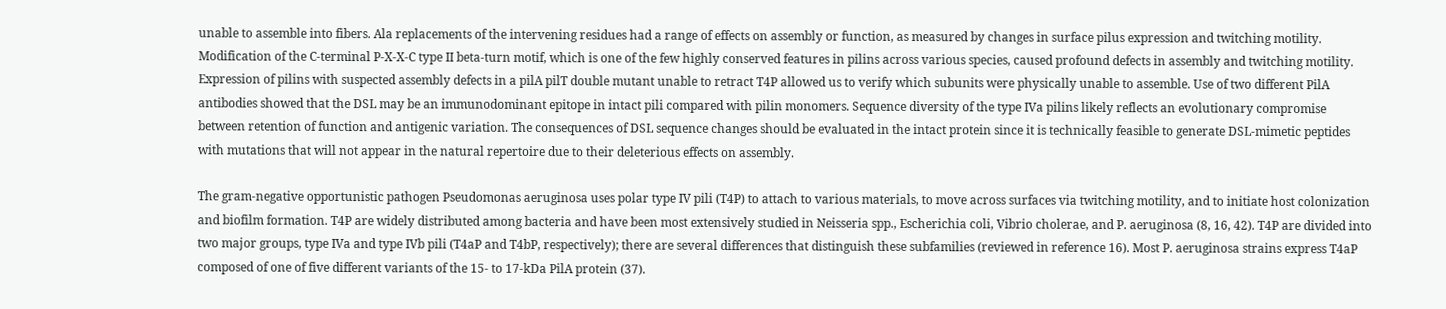unable to assemble into fibers. Ala replacements of the intervening residues had a range of effects on assembly or function, as measured by changes in surface pilus expression and twitching motility. Modification of the C-terminal P-X-X-C type II beta-turn motif, which is one of the few highly conserved features in pilins across various species, caused profound defects in assembly and twitching motility. Expression of pilins with suspected assembly defects in a pilA pilT double mutant unable to retract T4P allowed us to verify which subunits were physically unable to assemble. Use of two different PilA antibodies showed that the DSL may be an immunodominant epitope in intact pili compared with pilin monomers. Sequence diversity of the type IVa pilins likely reflects an evolutionary compromise between retention of function and antigenic variation. The consequences of DSL sequence changes should be evaluated in the intact protein since it is technically feasible to generate DSL-mimetic peptides with mutations that will not appear in the natural repertoire due to their deleterious effects on assembly.

The gram-negative opportunistic pathogen Pseudomonas aeruginosa uses polar type IV pili (T4P) to attach to various materials, to move across surfaces via twitching motility, and to initiate host colonization and biofilm formation. T4P are widely distributed among bacteria and have been most extensively studied in Neisseria spp., Escherichia coli, Vibrio cholerae, and P. aeruginosa (8, 16, 42). T4P are divided into two major groups, type IVa and type IVb pili (T4aP and T4bP, respectively); there are several differences that distinguish these subfamilies (reviewed in reference 16). Most P. aeruginosa strains express T4aP composed of one of five different variants of the 15- to 17-kDa PilA protein (37).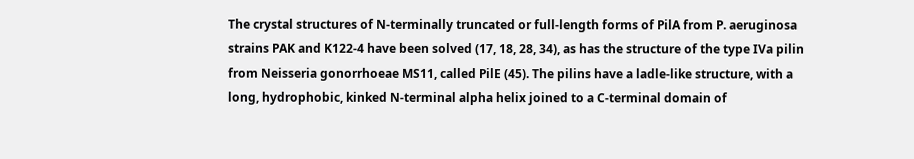The crystal structures of N-terminally truncated or full-length forms of PilA from P. aeruginosa strains PAK and K122-4 have been solved (17, 18, 28, 34), as has the structure of the type IVa pilin from Neisseria gonorrhoeae MS11, called PilE (45). The pilins have a ladle-like structure, with a long, hydrophobic, kinked N-terminal alpha helix joined to a C-terminal domain of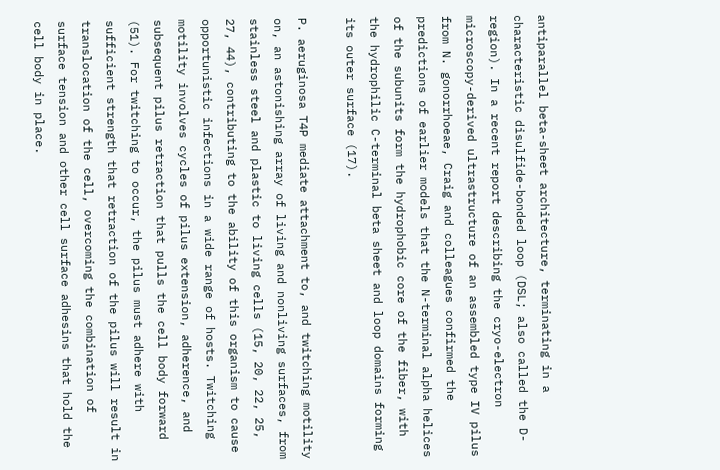antiparallel beta-sheet architecture, terminating in a characteristic disulfide-bonded loop (DSL; also called the D-region). In a recent report describing the cryo-electron microscopy-derived ultrastructure of an assembled type IV pilus from N. gonorrhoeae, Craig and colleagues confirmed the predictions of earlier models that the N-terminal alpha helices of the subunits form the hydrophobic core of the fiber, with the hydrophilic C-terminal beta sheet and loop domains forming its outer surface (17).

P. aeruginosa T4P mediate attachment to, and twitching motility on, an astonishing array of living and nonliving surfaces, from stainless steel and plastic to living cells (15, 20, 22, 25, 27, 44), contributing to the ability of this organism to cause opportunistic infections in a wide range of hosts. Twitching motility involves cycles of pilus extension, adherence, and subsequent pilus retraction that pulls the cell body forward (51). For twitching to occur, the pilus must adhere with sufficient strength that retraction of the pilus will result in translocation of the cell, overcoming the combination of surface tension and other cell surface adhesins that hold the cell body in place.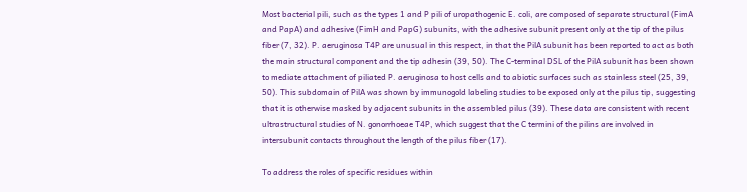Most bacterial pili, such as the types 1 and P pili of uropathogenic E. coli, are composed of separate structural (FimA and PapA) and adhesive (FimH and PapG) subunits, with the adhesive subunit present only at the tip of the pilus fiber (7, 32). P. aeruginosa T4P are unusual in this respect, in that the PilA subunit has been reported to act as both the main structural component and the tip adhesin (39, 50). The C-terminal DSL of the PilA subunit has been shown to mediate attachment of piliated P. aeruginosa to host cells and to abiotic surfaces such as stainless steel (25, 39, 50). This subdomain of PilA was shown by immunogold labeling studies to be exposed only at the pilus tip, suggesting that it is otherwise masked by adjacent subunits in the assembled pilus (39). These data are consistent with recent ultrastructural studies of N. gonorrhoeae T4P, which suggest that the C termini of the pilins are involved in intersubunit contacts throughout the length of the pilus fiber (17).

To address the roles of specific residues within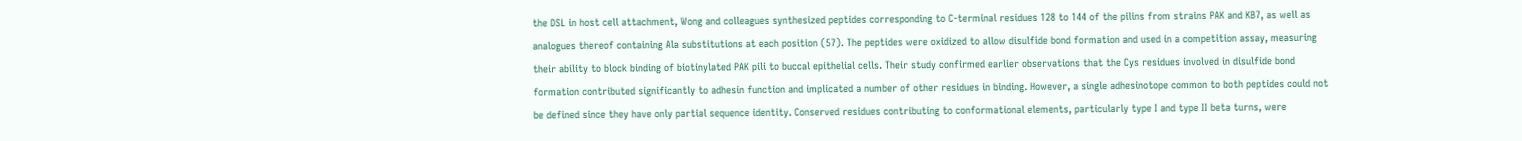the DSL in host cell attachment, Wong and colleagues synthesized peptides corresponding to C-terminal residues 128 to 144 of the pilins from strains PAK and KB7, as well as analogues thereof containing Ala substitutions at each position (57). The peptides were oxidized to allow disulfide bond formation and used in a competition assay, measuring their ability to block binding of biotinylated PAK pili to buccal epithelial cells. Their study confirmed earlier observations that the Cys residues involved in disulfide bond formation contributed significantly to adhesin function and implicated a number of other residues in binding. However, a single adhesinotope common to both peptides could not be defined since they have only partial sequence identity. Conserved residues contributing to conformational elements, particularly type I and type II beta turns, were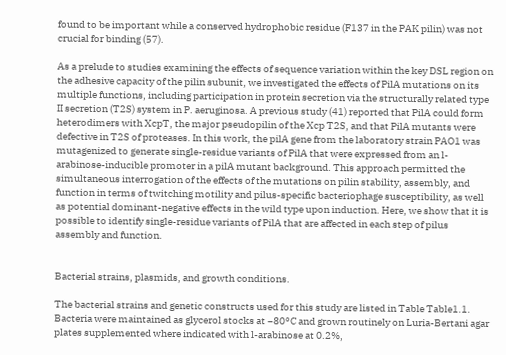found to be important while a conserved hydrophobic residue (F137 in the PAK pilin) was not crucial for binding (57).

As a prelude to studies examining the effects of sequence variation within the key DSL region on the adhesive capacity of the pilin subunit, we investigated the effects of PilA mutations on its multiple functions, including participation in protein secretion via the structurally related type II secretion (T2S) system in P. aeruginosa. A previous study (41) reported that PilA could form heterodimers with XcpT, the major pseudopilin of the Xcp T2S, and that PilA mutants were defective in T2S of proteases. In this work, the pilA gene from the laboratory strain PAO1 was mutagenized to generate single-residue variants of PilA that were expressed from an l-arabinose-inducible promoter in a pilA mutant background. This approach permitted the simultaneous interrogation of the effects of the mutations on pilin stability, assembly, and function in terms of twitching motility and pilus-specific bacteriophage susceptibility, as well as potential dominant-negative effects in the wild type upon induction. Here, we show that it is possible to identify single-residue variants of PilA that are affected in each step of pilus assembly and function.


Bacterial strains, plasmids, and growth conditions.

The bacterial strains and genetic constructs used for this study are listed in Table Table1.1. Bacteria were maintained as glycerol stocks at −80°C and grown routinely on Luria-Bertani agar plates supplemented where indicated with l-arabinose at 0.2%,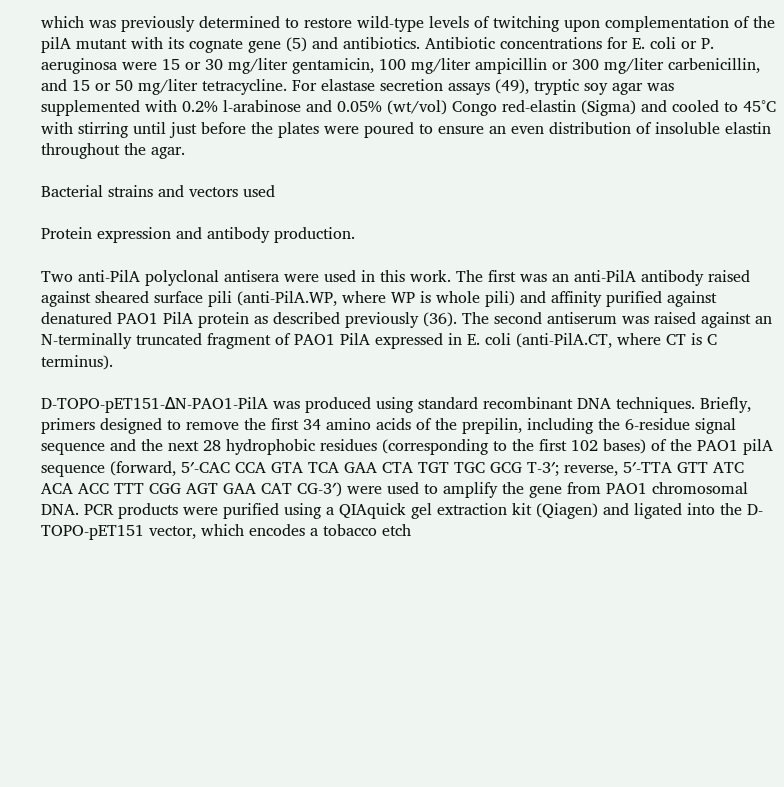which was previously determined to restore wild-type levels of twitching upon complementation of the pilA mutant with its cognate gene (5) and antibiotics. Antibiotic concentrations for E. coli or P. aeruginosa were 15 or 30 mg/liter gentamicin, 100 mg/liter ampicillin or 300 mg/liter carbenicillin, and 15 or 50 mg/liter tetracycline. For elastase secretion assays (49), tryptic soy agar was supplemented with 0.2% l-arabinose and 0.05% (wt/vol) Congo red-elastin (Sigma) and cooled to 45°C with stirring until just before the plates were poured to ensure an even distribution of insoluble elastin throughout the agar.

Bacterial strains and vectors used

Protein expression and antibody production.

Two anti-PilA polyclonal antisera were used in this work. The first was an anti-PilA antibody raised against sheared surface pili (anti-PilA.WP, where WP is whole pili) and affinity purified against denatured PAO1 PilA protein as described previously (36). The second antiserum was raised against an N-terminally truncated fragment of PAO1 PilA expressed in E. coli (anti-PilA.CT, where CT is C terminus).

D-TOPO-pET151-ΔN-PAO1-PilA was produced using standard recombinant DNA techniques. Briefly, primers designed to remove the first 34 amino acids of the prepilin, including the 6-residue signal sequence and the next 28 hydrophobic residues (corresponding to the first 102 bases) of the PAO1 pilA sequence (forward, 5′-CAC CCA GTA TCA GAA CTA TGT TGC GCG T-3′; reverse, 5′-TTA GTT ATC ACA ACC TTT CGG AGT GAA CAT CG-3′) were used to amplify the gene from PAO1 chromosomal DNA. PCR products were purified using a QIAquick gel extraction kit (Qiagen) and ligated into the D-TOPO-pET151 vector, which encodes a tobacco etch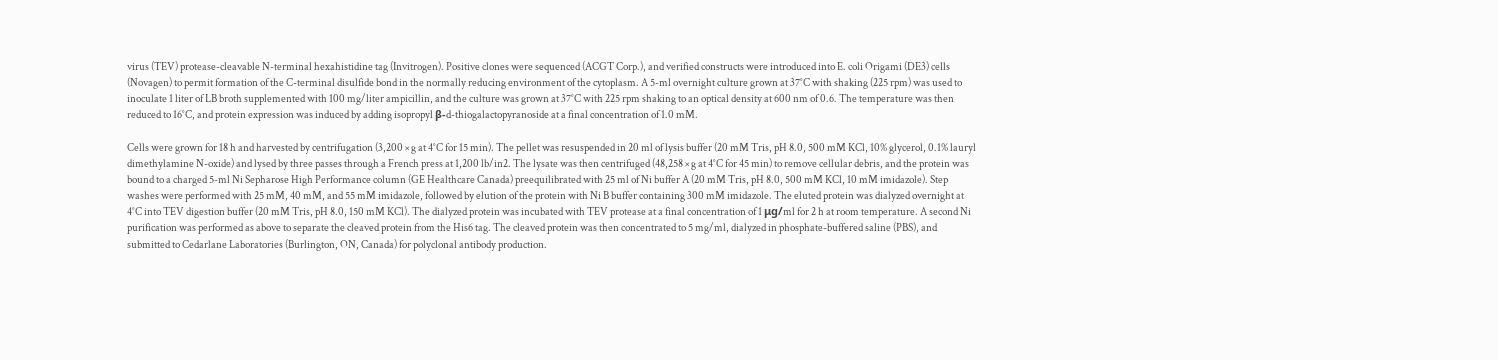virus (TEV) protease-cleavable N-terminal hexahistidine tag (Invitrogen). Positive clones were sequenced (ACGT Corp.), and verified constructs were introduced into E. coli Origami (DE3) cells (Novagen) to permit formation of the C-terminal disulfide bond in the normally reducing environment of the cytoplasm. A 5-ml overnight culture grown at 37°C with shaking (225 rpm) was used to inoculate 1 liter of LB broth supplemented with 100 mg/liter ampicillin, and the culture was grown at 37°C with 225 rpm shaking to an optical density at 600 nm of 0.6. The temperature was then reduced to 16°C, and protein expression was induced by adding isopropyl β-d-thiogalactopyranoside at a final concentration of 1.0 mM.

Cells were grown for 18 h and harvested by centrifugation (3,200 × g at 4°C for 15 min). The pellet was resuspended in 20 ml of lysis buffer (20 mM Tris, pH 8.0, 500 mM KCl, 10% glycerol, 0.1% lauryl dimethylamine N-oxide) and lysed by three passes through a French press at 1,200 lb/in2. The lysate was then centrifuged (48,258 × g at 4°C for 45 min) to remove cellular debris, and the protein was bound to a charged 5-ml Ni Sepharose High Performance column (GE Healthcare Canada) preequilibrated with 25 ml of Ni buffer A (20 mM Tris, pH 8.0, 500 mM KCl, 10 mM imidazole). Step washes were performed with 25 mM, 40 mM, and 55 mM imidazole, followed by elution of the protein with Ni B buffer containing 300 mM imidazole. The eluted protein was dialyzed overnight at 4°C into TEV digestion buffer (20 mM Tris, pH 8.0, 150 mM KCl). The dialyzed protein was incubated with TEV protease at a final concentration of 1 μg/ml for 2 h at room temperature. A second Ni purification was performed as above to separate the cleaved protein from the His6 tag. The cleaved protein was then concentrated to 5 mg/ml, dialyzed in phosphate-buffered saline (PBS), and submitted to Cedarlane Laboratories (Burlington, ON, Canada) for polyclonal antibody production.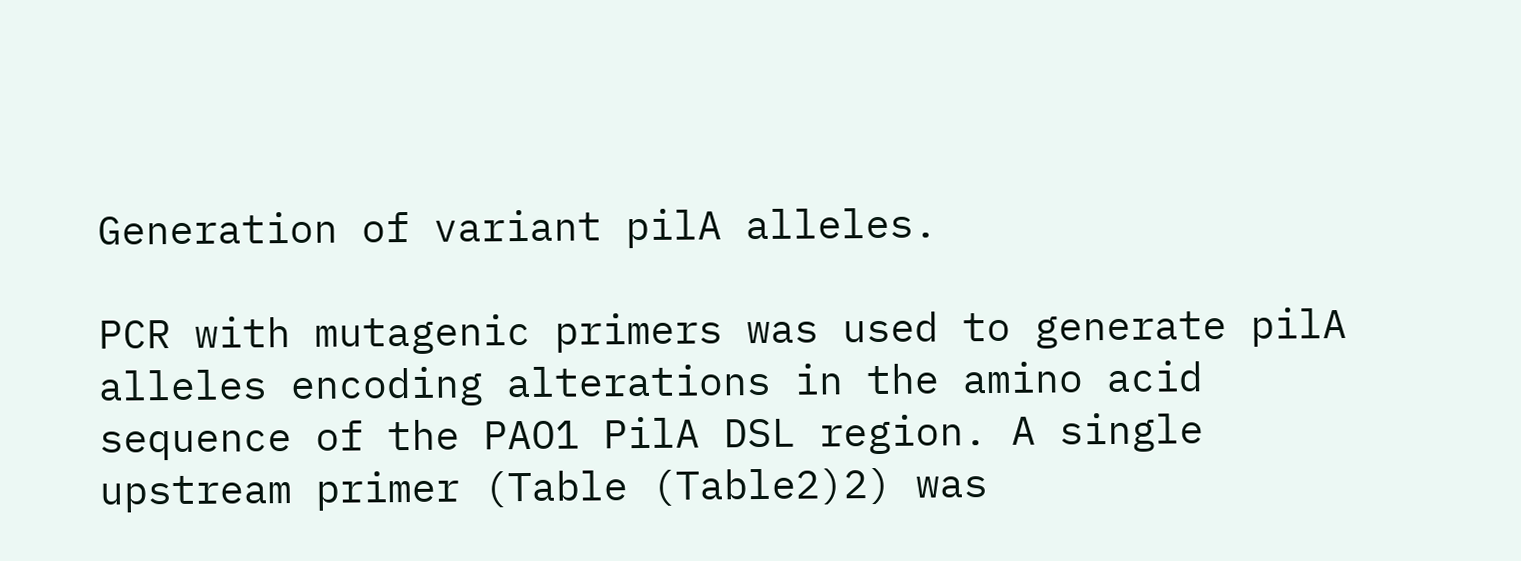Generation of variant pilA alleles.

PCR with mutagenic primers was used to generate pilA alleles encoding alterations in the amino acid sequence of the PAO1 PilA DSL region. A single upstream primer (Table (Table2)2) was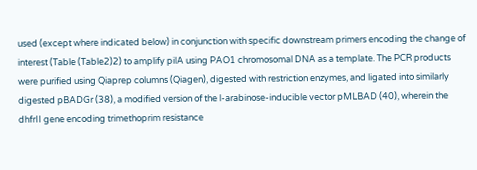used (except where indicated below) in conjunction with specific downstream primers encoding the change of interest (Table (Table2)2) to amplify pilA using PAO1 chromosomal DNA as a template. The PCR products were purified using Qiaprep columns (Qiagen), digested with restriction enzymes, and ligated into similarly digested pBADGr (38), a modified version of the l-arabinose-inducible vector pMLBAD (40), wherein the dhfrII gene encoding trimethoprim resistance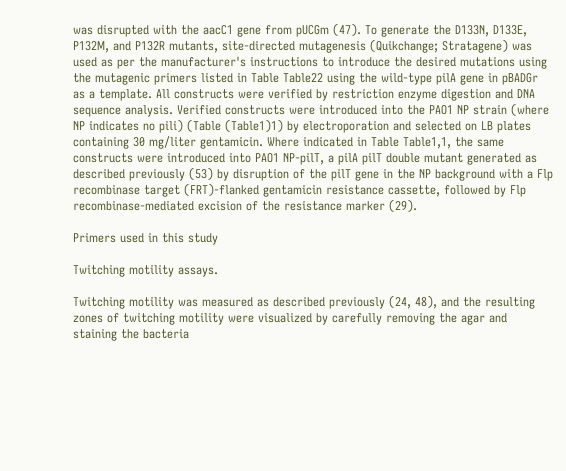was disrupted with the aacC1 gene from pUCGm (47). To generate the D133N, D133E, P132M, and P132R mutants, site-directed mutagenesis (Quikchange; Stratagene) was used as per the manufacturer's instructions to introduce the desired mutations using the mutagenic primers listed in Table Table22 using the wild-type pilA gene in pBADGr as a template. All constructs were verified by restriction enzyme digestion and DNA sequence analysis. Verified constructs were introduced into the PAO1 NP strain (where NP indicates no pili) (Table (Table1)1) by electroporation and selected on LB plates containing 30 mg/liter gentamicin. Where indicated in Table Table1,1, the same constructs were introduced into PAO1 NP-pilT, a pilA pilT double mutant generated as described previously (53) by disruption of the pilT gene in the NP background with a Flp recombinase target (FRT)-flanked gentamicin resistance cassette, followed by Flp recombinase-mediated excision of the resistance marker (29).

Primers used in this study

Twitching motility assays.

Twitching motility was measured as described previously (24, 48), and the resulting zones of twitching motility were visualized by carefully removing the agar and staining the bacteria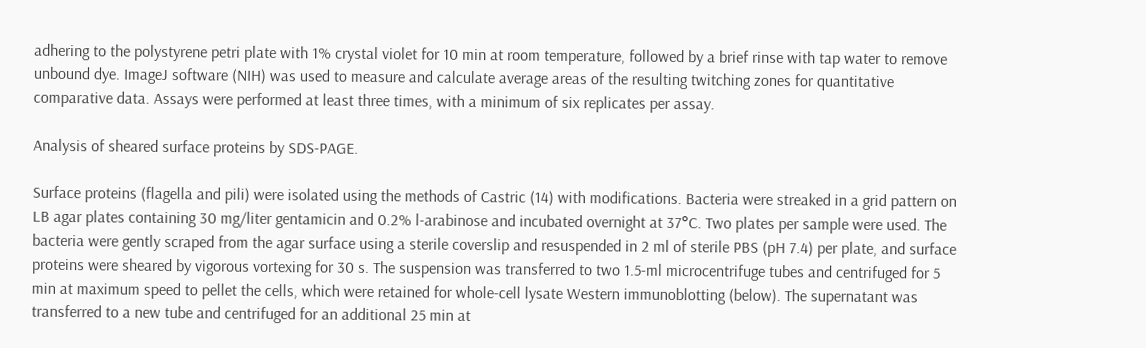adhering to the polystyrene petri plate with 1% crystal violet for 10 min at room temperature, followed by a brief rinse with tap water to remove unbound dye. ImageJ software (NIH) was used to measure and calculate average areas of the resulting twitching zones for quantitative comparative data. Assays were performed at least three times, with a minimum of six replicates per assay.

Analysis of sheared surface proteins by SDS-PAGE.

Surface proteins (flagella and pili) were isolated using the methods of Castric (14) with modifications. Bacteria were streaked in a grid pattern on LB agar plates containing 30 mg/liter gentamicin and 0.2% l-arabinose and incubated overnight at 37°C. Two plates per sample were used. The bacteria were gently scraped from the agar surface using a sterile coverslip and resuspended in 2 ml of sterile PBS (pH 7.4) per plate, and surface proteins were sheared by vigorous vortexing for 30 s. The suspension was transferred to two 1.5-ml microcentrifuge tubes and centrifuged for 5 min at maximum speed to pellet the cells, which were retained for whole-cell lysate Western immunoblotting (below). The supernatant was transferred to a new tube and centrifuged for an additional 25 min at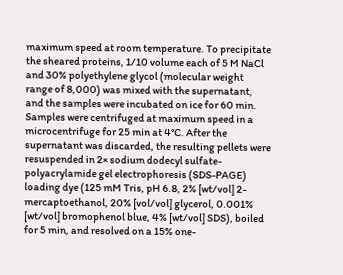maximum speed at room temperature. To precipitate the sheared proteins, 1/10 volume each of 5 M NaCl and 30% polyethylene glycol (molecular weight range of 8,000) was mixed with the supernatant, and the samples were incubated on ice for 60 min. Samples were centrifuged at maximum speed in a microcentrifuge for 25 min at 4°C. After the supernatant was discarded, the resulting pellets were resuspended in 2× sodium dodecyl sulfate-polyacrylamide gel electrophoresis (SDS-PAGE) loading dye (125 mM Tris, pH 6.8, 2% [wt/vol] 2-mercaptoethanol, 20% [vol/vol] glycerol, 0.001% [wt/vol] bromophenol blue, 4% [wt/vol] SDS), boiled for 5 min, and resolved on a 15% one-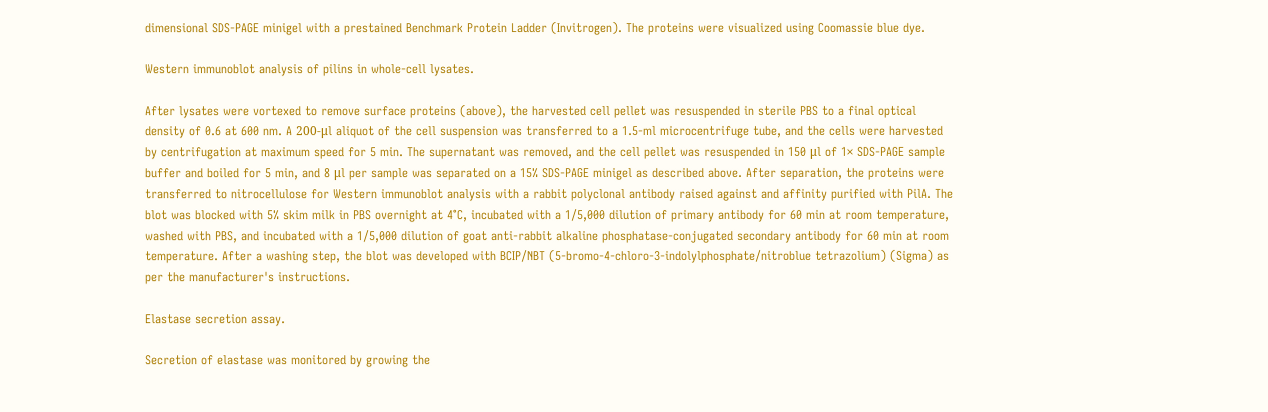dimensional SDS-PAGE minigel with a prestained Benchmark Protein Ladder (Invitrogen). The proteins were visualized using Coomassie blue dye.

Western immunoblot analysis of pilins in whole-cell lysates.

After lysates were vortexed to remove surface proteins (above), the harvested cell pellet was resuspended in sterile PBS to a final optical density of 0.6 at 600 nm. A 200-μl aliquot of the cell suspension was transferred to a 1.5-ml microcentrifuge tube, and the cells were harvested by centrifugation at maximum speed for 5 min. The supernatant was removed, and the cell pellet was resuspended in 150 μl of 1× SDS-PAGE sample buffer and boiled for 5 min, and 8 μl per sample was separated on a 15% SDS-PAGE minigel as described above. After separation, the proteins were transferred to nitrocellulose for Western immunoblot analysis with a rabbit polyclonal antibody raised against and affinity purified with PilA. The blot was blocked with 5% skim milk in PBS overnight at 4°C, incubated with a 1/5,000 dilution of primary antibody for 60 min at room temperature, washed with PBS, and incubated with a 1/5,000 dilution of goat anti-rabbit alkaline phosphatase-conjugated secondary antibody for 60 min at room temperature. After a washing step, the blot was developed with BCIP/NBT (5-bromo-4-chloro-3-indolylphosphate/nitroblue tetrazolium) (Sigma) as per the manufacturer's instructions.

Elastase secretion assay.

Secretion of elastase was monitored by growing the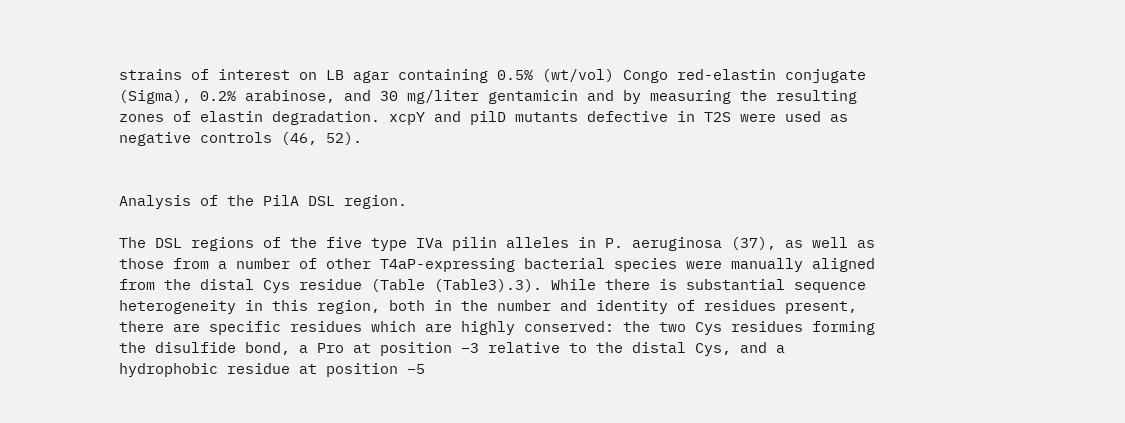strains of interest on LB agar containing 0.5% (wt/vol) Congo red-elastin conjugate (Sigma), 0.2% arabinose, and 30 mg/liter gentamicin and by measuring the resulting zones of elastin degradation. xcpY and pilD mutants defective in T2S were used as negative controls (46, 52).


Analysis of the PilA DSL region.

The DSL regions of the five type IVa pilin alleles in P. aeruginosa (37), as well as those from a number of other T4aP-expressing bacterial species were manually aligned from the distal Cys residue (Table (Table3).3). While there is substantial sequence heterogeneity in this region, both in the number and identity of residues present, there are specific residues which are highly conserved: the two Cys residues forming the disulfide bond, a Pro at position −3 relative to the distal Cys, and a hydrophobic residue at position −5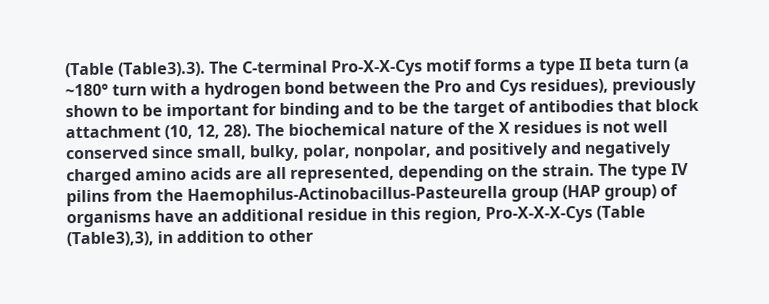(Table (Table3).3). The C-terminal Pro-X-X-Cys motif forms a type II beta turn (a ~180° turn with a hydrogen bond between the Pro and Cys residues), previously shown to be important for binding and to be the target of antibodies that block attachment (10, 12, 28). The biochemical nature of the X residues is not well conserved since small, bulky, polar, nonpolar, and positively and negatively charged amino acids are all represented, depending on the strain. The type IV pilins from the Haemophilus-Actinobacillus-Pasteurella group (HAP group) of organisms have an additional residue in this region, Pro-X-X-X-Cys (Table (Table3),3), in addition to other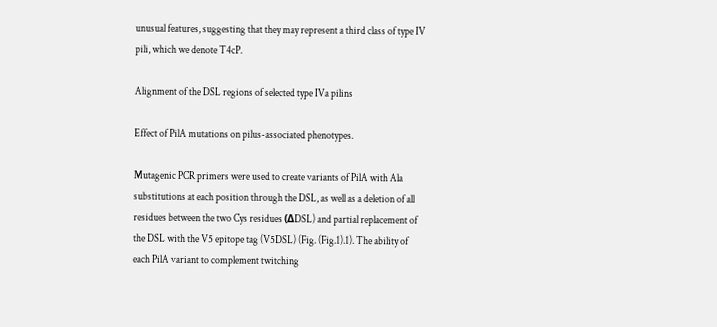unusual features, suggesting that they may represent a third class of type IV pili, which we denote T4cP.

Alignment of the DSL regions of selected type IVa pilins

Effect of PilA mutations on pilus-associated phenotypes.

Mutagenic PCR primers were used to create variants of PilA with Ala substitutions at each position through the DSL, as well as a deletion of all residues between the two Cys residues (ΔDSL) and partial replacement of the DSL with the V5 epitope tag (V5DSL) (Fig. (Fig.1).1). The ability of each PilA variant to complement twitching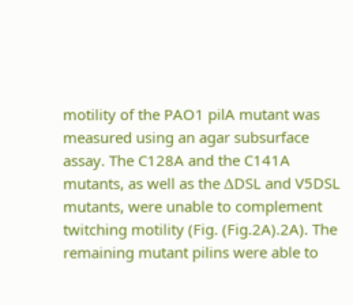motility of the PAO1 pilA mutant was measured using an agar subsurface assay. The C128A and the C141A mutants, as well as the ΔDSL and V5DSL mutants, were unable to complement twitching motility (Fig. (Fig.2A).2A). The remaining mutant pilins were able to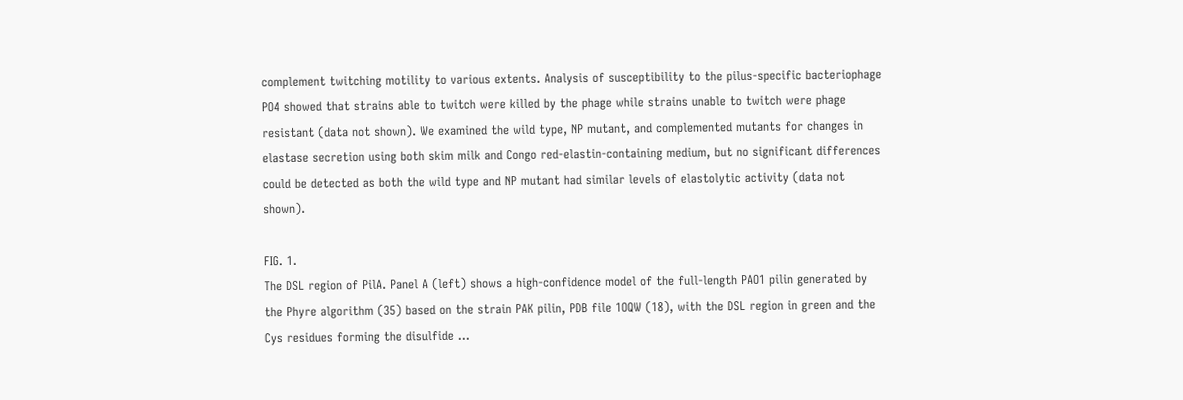complement twitching motility to various extents. Analysis of susceptibility to the pilus-specific bacteriophage PO4 showed that strains able to twitch were killed by the phage while strains unable to twitch were phage resistant (data not shown). We examined the wild type, NP mutant, and complemented mutants for changes in elastase secretion using both skim milk and Congo red-elastin-containing medium, but no significant differences could be detected as both the wild type and NP mutant had similar levels of elastolytic activity (data not shown).

FIG. 1.
The DSL region of PilA. Panel A (left) shows a high-confidence model of the full-length PAO1 pilin generated by the Phyre algorithm (35) based on the strain PAK pilin, PDB file 1OQW (18), with the DSL region in green and the Cys residues forming the disulfide ...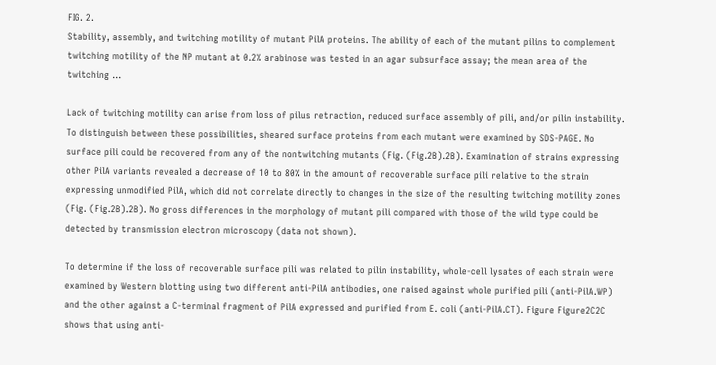FIG. 2.
Stability, assembly, and twitching motility of mutant PilA proteins. The ability of each of the mutant pilins to complement twitching motility of the NP mutant at 0.2% arabinose was tested in an agar subsurface assay; the mean area of the twitching ...

Lack of twitching motility can arise from loss of pilus retraction, reduced surface assembly of pili, and/or pilin instability. To distinguish between these possibilities, sheared surface proteins from each mutant were examined by SDS-PAGE. No surface pili could be recovered from any of the nontwitching mutants (Fig. (Fig.2B).2B). Examination of strains expressing other PilA variants revealed a decrease of 10 to 80% in the amount of recoverable surface pili relative to the strain expressing unmodified PilA, which did not correlate directly to changes in the size of the resulting twitching motility zones (Fig. (Fig.2B).2B). No gross differences in the morphology of mutant pili compared with those of the wild type could be detected by transmission electron microscopy (data not shown).

To determine if the loss of recoverable surface pili was related to pilin instability, whole-cell lysates of each strain were examined by Western blotting using two different anti-PilA antibodies, one raised against whole purified pili (anti-PilA.WP) and the other against a C-terminal fragment of PilA expressed and purified from E. coli (anti-PilA.CT). Figure Figure2C2C shows that using anti-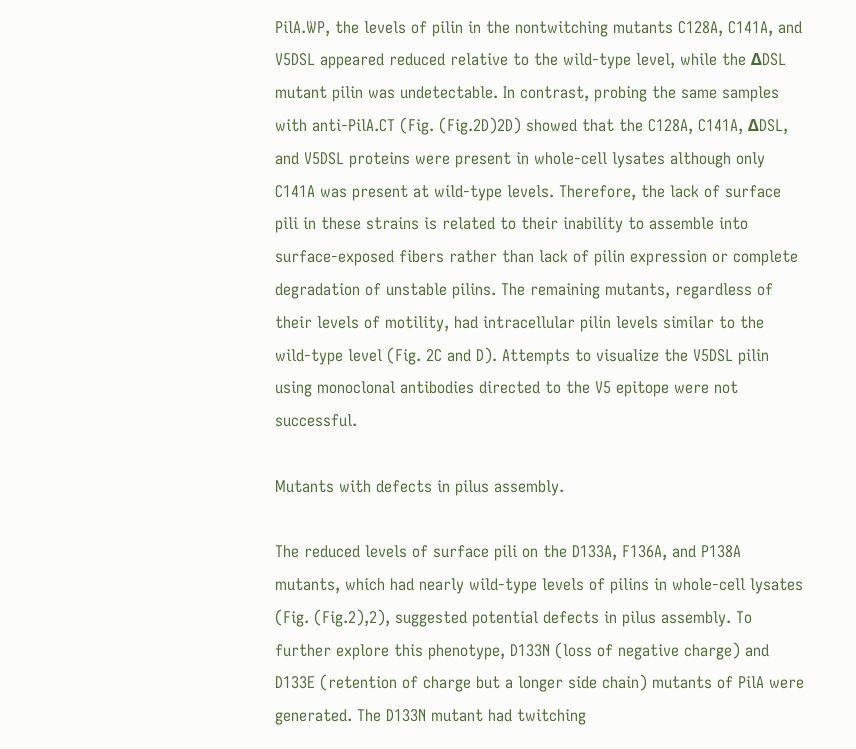PilA.WP, the levels of pilin in the nontwitching mutants C128A, C141A, and V5DSL appeared reduced relative to the wild-type level, while the ΔDSL mutant pilin was undetectable. In contrast, probing the same samples with anti-PilA.CT (Fig. (Fig.2D)2D) showed that the C128A, C141A, ΔDSL, and V5DSL proteins were present in whole-cell lysates although only C141A was present at wild-type levels. Therefore, the lack of surface pili in these strains is related to their inability to assemble into surface-exposed fibers rather than lack of pilin expression or complete degradation of unstable pilins. The remaining mutants, regardless of their levels of motility, had intracellular pilin levels similar to the wild-type level (Fig. 2C and D). Attempts to visualize the V5DSL pilin using monoclonal antibodies directed to the V5 epitope were not successful.

Mutants with defects in pilus assembly.

The reduced levels of surface pili on the D133A, F136A, and P138A mutants, which had nearly wild-type levels of pilins in whole-cell lysates (Fig. (Fig.2),2), suggested potential defects in pilus assembly. To further explore this phenotype, D133N (loss of negative charge) and D133E (retention of charge but a longer side chain) mutants of PilA were generated. The D133N mutant had twitching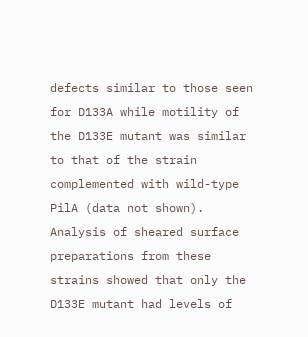defects similar to those seen for D133A while motility of the D133E mutant was similar to that of the strain complemented with wild-type PilA (data not shown). Analysis of sheared surface preparations from these strains showed that only the D133E mutant had levels of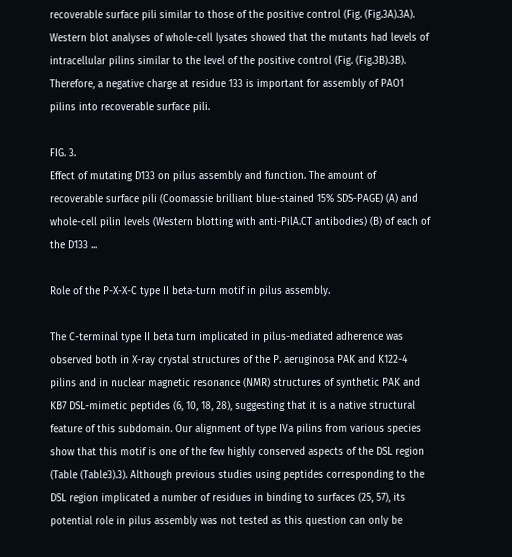recoverable surface pili similar to those of the positive control (Fig. (Fig.3A).3A). Western blot analyses of whole-cell lysates showed that the mutants had levels of intracellular pilins similar to the level of the positive control (Fig. (Fig.3B).3B). Therefore, a negative charge at residue 133 is important for assembly of PAO1 pilins into recoverable surface pili.

FIG. 3.
Effect of mutating D133 on pilus assembly and function. The amount of recoverable surface pili (Coomassie brilliant blue-stained 15% SDS-PAGE) (A) and whole-cell pilin levels (Western blotting with anti-PilA.CT antibodies) (B) of each of the D133 ...

Role of the P-X-X-C type II beta-turn motif in pilus assembly.

The C-terminal type II beta turn implicated in pilus-mediated adherence was observed both in X-ray crystal structures of the P. aeruginosa PAK and K122-4 pilins and in nuclear magnetic resonance (NMR) structures of synthetic PAK and KB7 DSL-mimetic peptides (6, 10, 18, 28), suggesting that it is a native structural feature of this subdomain. Our alignment of type IVa pilins from various species show that this motif is one of the few highly conserved aspects of the DSL region (Table (Table3).3). Although previous studies using peptides corresponding to the DSL region implicated a number of residues in binding to surfaces (25, 57), its potential role in pilus assembly was not tested as this question can only be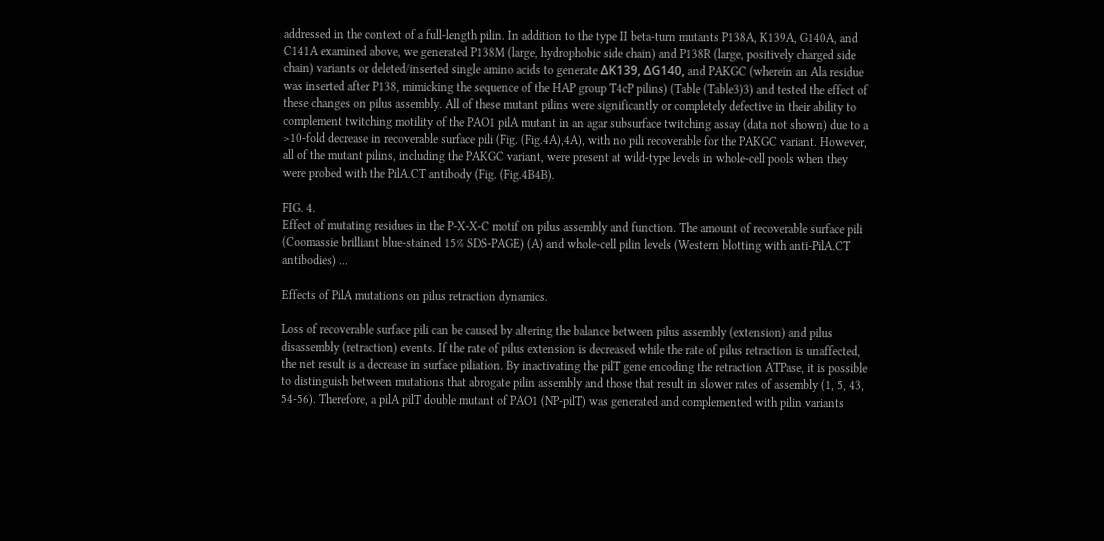addressed in the context of a full-length pilin. In addition to the type II beta-turn mutants P138A, K139A, G140A, and C141A examined above, we generated P138M (large, hydrophobic side chain) and P138R (large, positively charged side chain) variants or deleted/inserted single amino acids to generate ΔK139, ΔG140, and PAKGC (wherein an Ala residue was inserted after P138, mimicking the sequence of the HAP group T4cP pilins) (Table (Table3)3) and tested the effect of these changes on pilus assembly. All of these mutant pilins were significantly or completely defective in their ability to complement twitching motility of the PAO1 pilA mutant in an agar subsurface twitching assay (data not shown) due to a >10-fold decrease in recoverable surface pili (Fig. (Fig.4A),4A), with no pili recoverable for the PAKGC variant. However, all of the mutant pilins, including the PAKGC variant, were present at wild-type levels in whole-cell pools when they were probed with the PilA.CT antibody (Fig. (Fig.4B4B).

FIG. 4.
Effect of mutating residues in the P-X-X-C motif on pilus assembly and function. The amount of recoverable surface pili (Coomassie brilliant blue-stained 15% SDS-PAGE) (A) and whole-cell pilin levels (Western blotting with anti-PilA.CT antibodies) ...

Effects of PilA mutations on pilus retraction dynamics.

Loss of recoverable surface pili can be caused by altering the balance between pilus assembly (extension) and pilus disassembly (retraction) events. If the rate of pilus extension is decreased while the rate of pilus retraction is unaffected, the net result is a decrease in surface piliation. By inactivating the pilT gene encoding the retraction ATPase, it is possible to distinguish between mutations that abrogate pilin assembly and those that result in slower rates of assembly (1, 5, 43, 54-56). Therefore, a pilA pilT double mutant of PAO1 (NP-pilT) was generated and complemented with pilin variants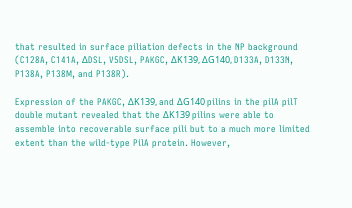that resulted in surface piliation defects in the NP background (C128A, C141A, ΔDSL, V5DSL, PAKGC, ΔK139, ΔG140, D133A, D133N, P138A, P138M, and P138R).

Expression of the PAKGC, ΔK139, and ΔG140 pilins in the pilA pilT double mutant revealed that the ΔK139 pilins were able to assemble into recoverable surface pili but to a much more limited extent than the wild-type PilA protein. However,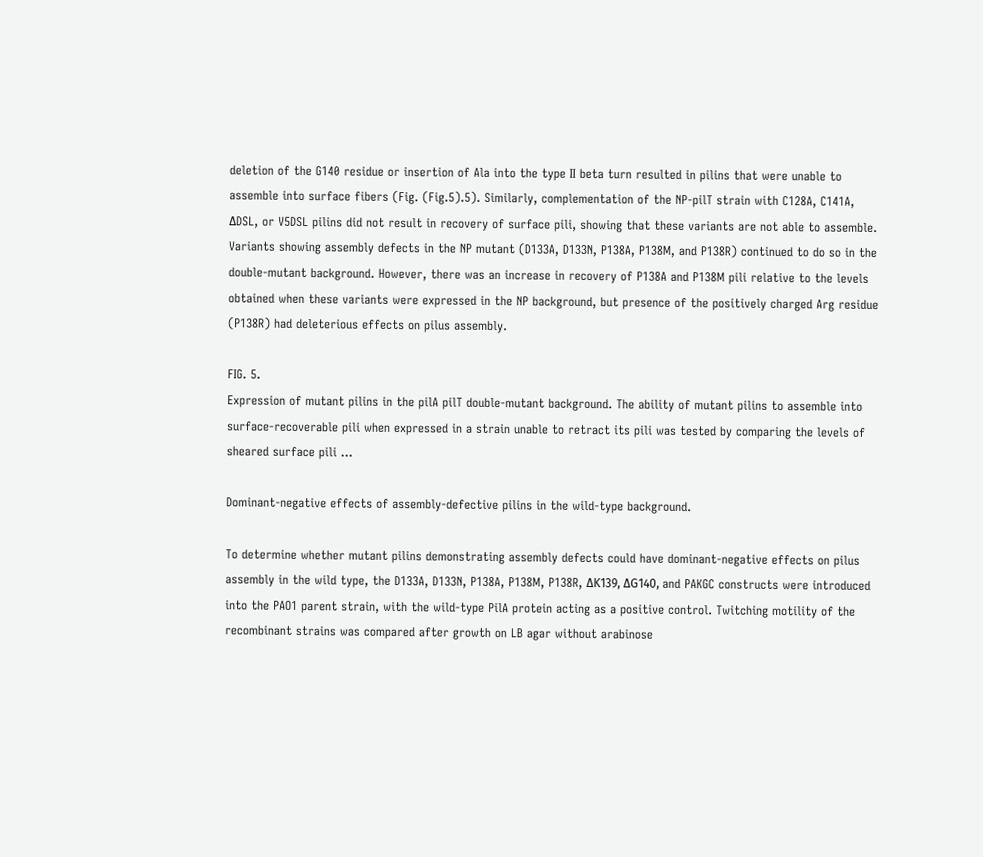deletion of the G140 residue or insertion of Ala into the type II beta turn resulted in pilins that were unable to assemble into surface fibers (Fig. (Fig.5).5). Similarly, complementation of the NP-pilT strain with C128A, C141A, ΔDSL, or V5DSL pilins did not result in recovery of surface pili, showing that these variants are not able to assemble. Variants showing assembly defects in the NP mutant (D133A, D133N, P138A, P138M, and P138R) continued to do so in the double-mutant background. However, there was an increase in recovery of P138A and P138M pili relative to the levels obtained when these variants were expressed in the NP background, but presence of the positively charged Arg residue (P138R) had deleterious effects on pilus assembly.

FIG. 5.
Expression of mutant pilins in the pilA pilT double-mutant background. The ability of mutant pilins to assemble into surface-recoverable pili when expressed in a strain unable to retract its pili was tested by comparing the levels of sheared surface pili ...

Dominant-negative effects of assembly-defective pilins in the wild-type background.

To determine whether mutant pilins demonstrating assembly defects could have dominant-negative effects on pilus assembly in the wild type, the D133A, D133N, P138A, P138M, P138R, ΔK139, ΔG140, and PAKGC constructs were introduced into the PAO1 parent strain, with the wild-type PilA protein acting as a positive control. Twitching motility of the recombinant strains was compared after growth on LB agar without arabinose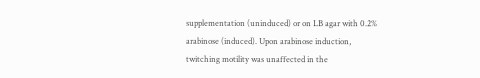supplementation (uninduced) or on LB agar with 0.2% arabinose (induced). Upon arabinose induction, twitching motility was unaffected in the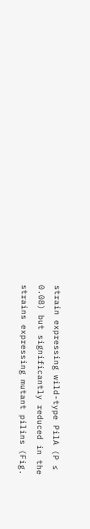strain expressing wild-type PilA (P ≤ 0.08) but significantly reduced in the strains expressing mutant pilins (Fig.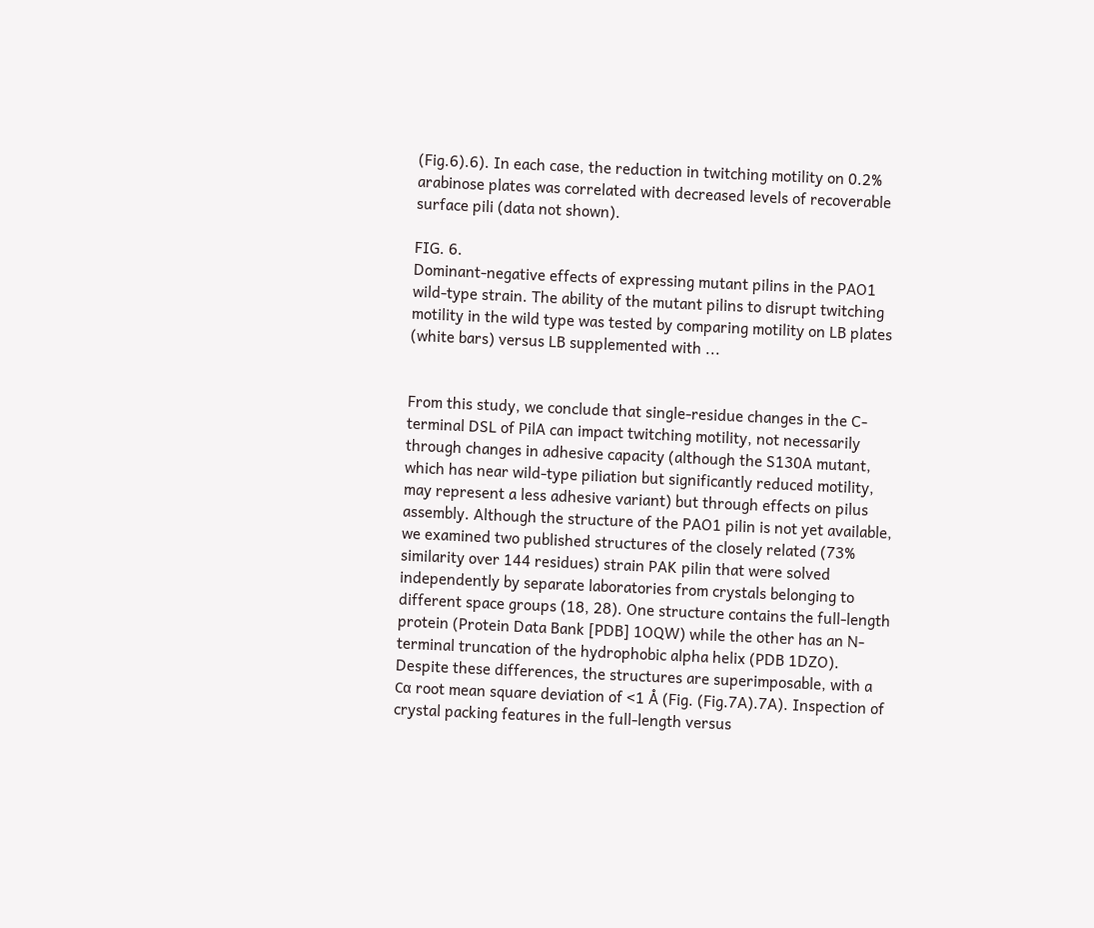(Fig.6).6). In each case, the reduction in twitching motility on 0.2% arabinose plates was correlated with decreased levels of recoverable surface pili (data not shown).

FIG. 6.
Dominant-negative effects of expressing mutant pilins in the PAO1 wild-type strain. The ability of the mutant pilins to disrupt twitching motility in the wild type was tested by comparing motility on LB plates (white bars) versus LB supplemented with ...


From this study, we conclude that single-residue changes in the C-terminal DSL of PilA can impact twitching motility, not necessarily through changes in adhesive capacity (although the S130A mutant, which has near wild-type piliation but significantly reduced motility, may represent a less adhesive variant) but through effects on pilus assembly. Although the structure of the PAO1 pilin is not yet available, we examined two published structures of the closely related (73% similarity over 144 residues) strain PAK pilin that were solved independently by separate laboratories from crystals belonging to different space groups (18, 28). One structure contains the full-length protein (Protein Data Bank [PDB] 1OQW) while the other has an N-terminal truncation of the hydrophobic alpha helix (PDB 1DZO). Despite these differences, the structures are superimposable, with a Cα root mean square deviation of <1 Å (Fig. (Fig.7A).7A). Inspection of crystal packing features in the full-length versus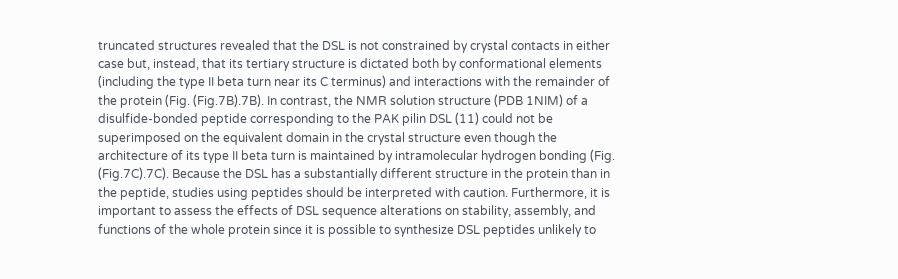truncated structures revealed that the DSL is not constrained by crystal contacts in either case but, instead, that its tertiary structure is dictated both by conformational elements (including the type II beta turn near its C terminus) and interactions with the remainder of the protein (Fig. (Fig.7B).7B). In contrast, the NMR solution structure (PDB 1NIM) of a disulfide-bonded peptide corresponding to the PAK pilin DSL (11) could not be superimposed on the equivalent domain in the crystal structure even though the architecture of its type II beta turn is maintained by intramolecular hydrogen bonding (Fig. (Fig.7C).7C). Because the DSL has a substantially different structure in the protein than in the peptide, studies using peptides should be interpreted with caution. Furthermore, it is important to assess the effects of DSL sequence alterations on stability, assembly, and functions of the whole protein since it is possible to synthesize DSL peptides unlikely to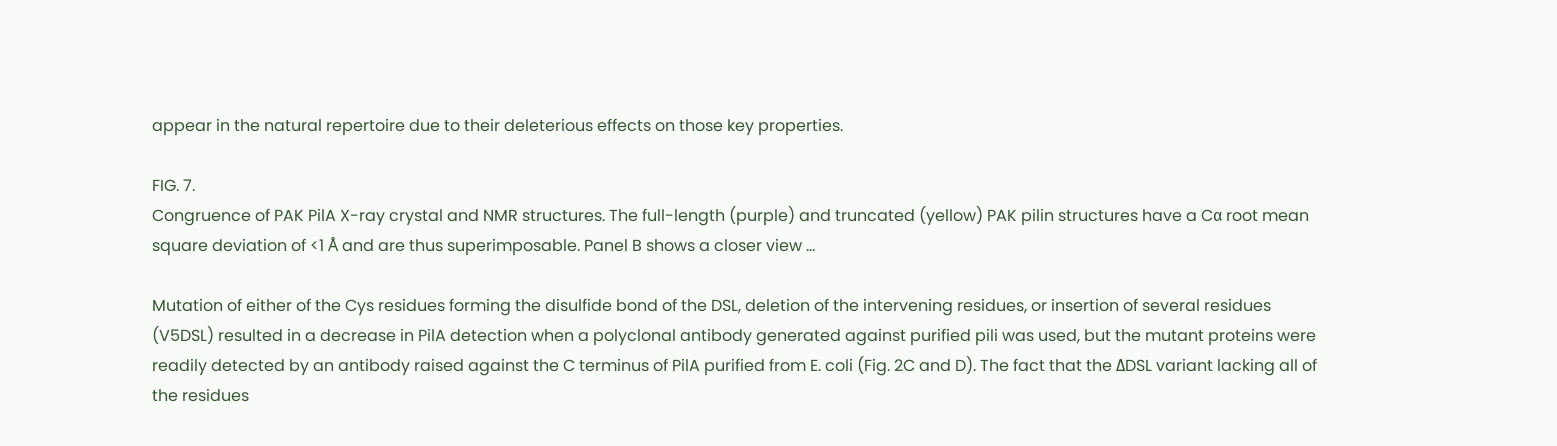appear in the natural repertoire due to their deleterious effects on those key properties.

FIG. 7.
Congruence of PAK PilA X-ray crystal and NMR structures. The full-length (purple) and truncated (yellow) PAK pilin structures have a Cα root mean square deviation of <1 Å and are thus superimposable. Panel B shows a closer view ...

Mutation of either of the Cys residues forming the disulfide bond of the DSL, deletion of the intervening residues, or insertion of several residues (V5DSL) resulted in a decrease in PilA detection when a polyclonal antibody generated against purified pili was used, but the mutant proteins were readily detected by an antibody raised against the C terminus of PilA purified from E. coli (Fig. 2C and D). The fact that the ΔDSL variant lacking all of the residues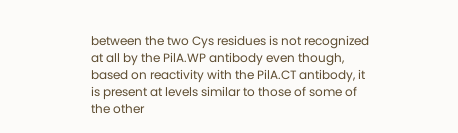between the two Cys residues is not recognized at all by the PilA.WP antibody even though, based on reactivity with the PilA.CT antibody, it is present at levels similar to those of some of the other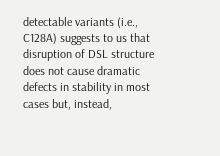detectable variants (i.e., C128A) suggests to us that disruption of DSL structure does not cause dramatic defects in stability in most cases but, instead,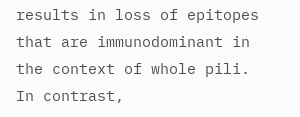results in loss of epitopes that are immunodominant in the context of whole pili. In contrast,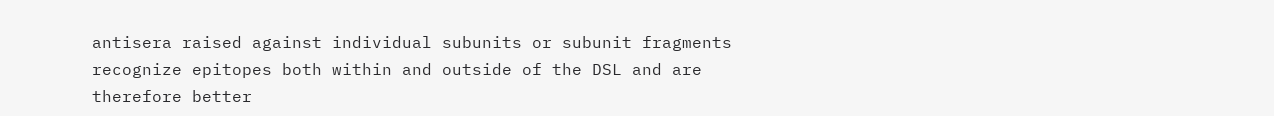antisera raised against individual subunits or subunit fragments recognize epitopes both within and outside of the DSL and are therefore better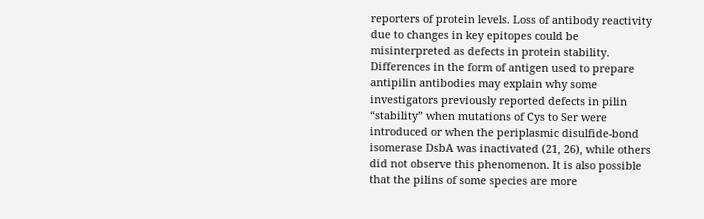reporters of protein levels. Loss of antibody reactivity due to changes in key epitopes could be misinterpreted as defects in protein stability. Differences in the form of antigen used to prepare antipilin antibodies may explain why some investigators previously reported defects in pilin “stability” when mutations of Cys to Ser were introduced or when the periplasmic disulfide-bond isomerase DsbA was inactivated (21, 26), while others did not observe this phenomenon. It is also possible that the pilins of some species are more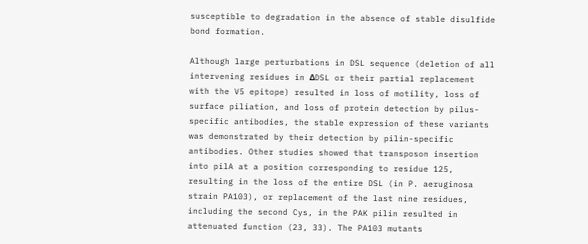susceptible to degradation in the absence of stable disulfide bond formation.

Although large perturbations in DSL sequence (deletion of all intervening residues in ΔDSL or their partial replacement with the V5 epitope) resulted in loss of motility, loss of surface piliation, and loss of protein detection by pilus-specific antibodies, the stable expression of these variants was demonstrated by their detection by pilin-specific antibodies. Other studies showed that transposon insertion into pilA at a position corresponding to residue 125, resulting in the loss of the entire DSL (in P. aeruginosa strain PA103), or replacement of the last nine residues, including the second Cys, in the PAK pilin resulted in attenuated function (23, 33). The PA103 mutants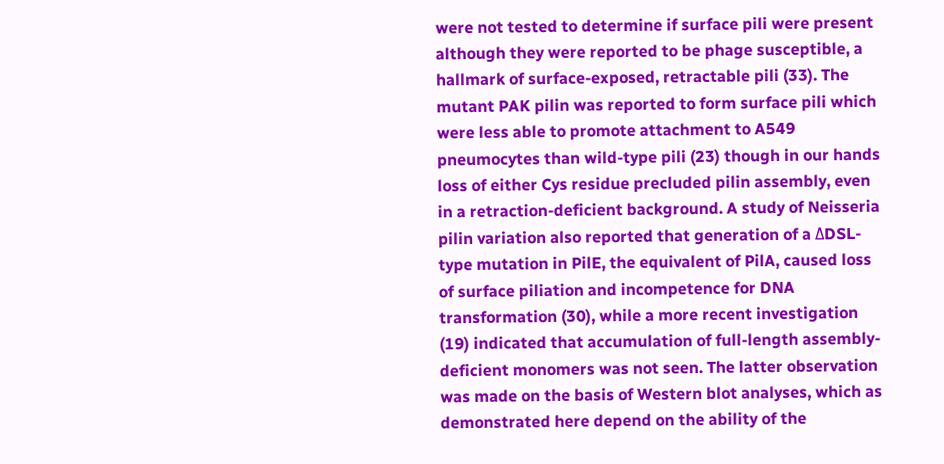were not tested to determine if surface pili were present although they were reported to be phage susceptible, a hallmark of surface-exposed, retractable pili (33). The mutant PAK pilin was reported to form surface pili which were less able to promote attachment to A549 pneumocytes than wild-type pili (23) though in our hands loss of either Cys residue precluded pilin assembly, even in a retraction-deficient background. A study of Neisseria pilin variation also reported that generation of a ΔDSL-type mutation in PilE, the equivalent of PilA, caused loss of surface piliation and incompetence for DNA transformation (30), while a more recent investigation (19) indicated that accumulation of full-length assembly-deficient monomers was not seen. The latter observation was made on the basis of Western blot analyses, which as demonstrated here depend on the ability of the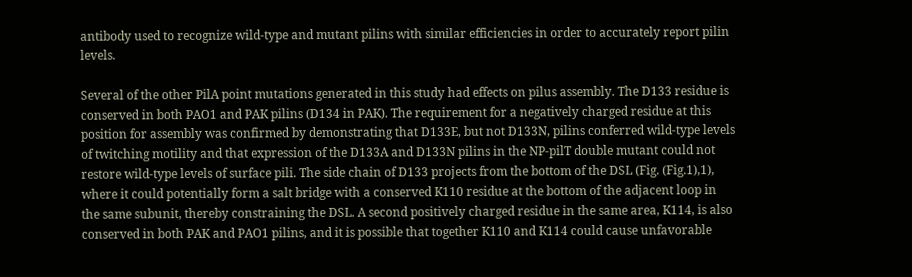antibody used to recognize wild-type and mutant pilins with similar efficiencies in order to accurately report pilin levels.

Several of the other PilA point mutations generated in this study had effects on pilus assembly. The D133 residue is conserved in both PAO1 and PAK pilins (D134 in PAK). The requirement for a negatively charged residue at this position for assembly was confirmed by demonstrating that D133E, but not D133N, pilins conferred wild-type levels of twitching motility and that expression of the D133A and D133N pilins in the NP-pilT double mutant could not restore wild-type levels of surface pili. The side chain of D133 projects from the bottom of the DSL (Fig. (Fig.1),1), where it could potentially form a salt bridge with a conserved K110 residue at the bottom of the adjacent loop in the same subunit, thereby constraining the DSL. A second positively charged residue in the same area, K114, is also conserved in both PAK and PAO1 pilins, and it is possible that together K110 and K114 could cause unfavorable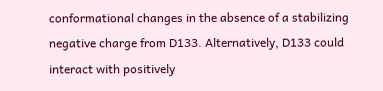conformational changes in the absence of a stabilizing negative charge from D133. Alternatively, D133 could interact with positively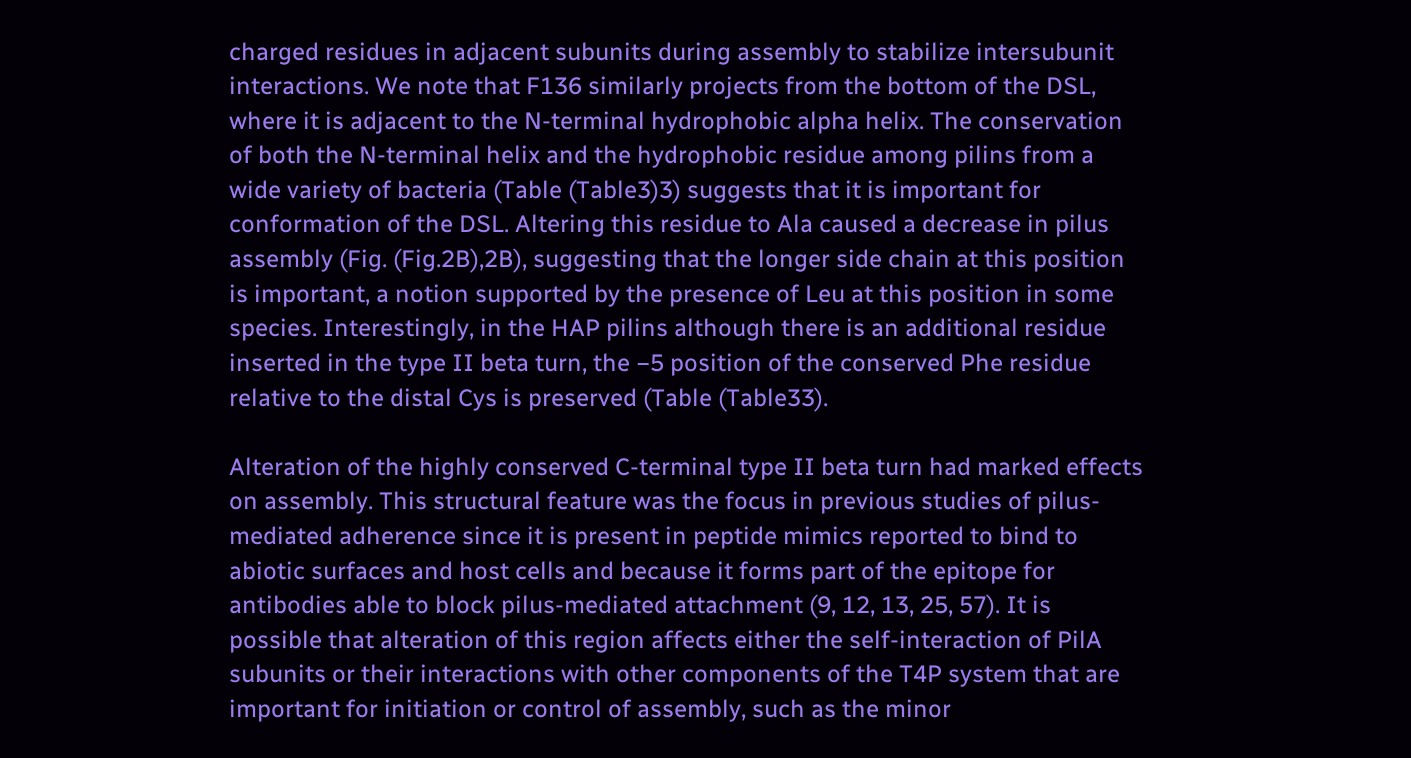charged residues in adjacent subunits during assembly to stabilize intersubunit interactions. We note that F136 similarly projects from the bottom of the DSL, where it is adjacent to the N-terminal hydrophobic alpha helix. The conservation of both the N-terminal helix and the hydrophobic residue among pilins from a wide variety of bacteria (Table (Table3)3) suggests that it is important for conformation of the DSL. Altering this residue to Ala caused a decrease in pilus assembly (Fig. (Fig.2B),2B), suggesting that the longer side chain at this position is important, a notion supported by the presence of Leu at this position in some species. Interestingly, in the HAP pilins although there is an additional residue inserted in the type II beta turn, the −5 position of the conserved Phe residue relative to the distal Cys is preserved (Table (Table33).

Alteration of the highly conserved C-terminal type II beta turn had marked effects on assembly. This structural feature was the focus in previous studies of pilus-mediated adherence since it is present in peptide mimics reported to bind to abiotic surfaces and host cells and because it forms part of the epitope for antibodies able to block pilus-mediated attachment (9, 12, 13, 25, 57). It is possible that alteration of this region affects either the self-interaction of PilA subunits or their interactions with other components of the T4P system that are important for initiation or control of assembly, such as the minor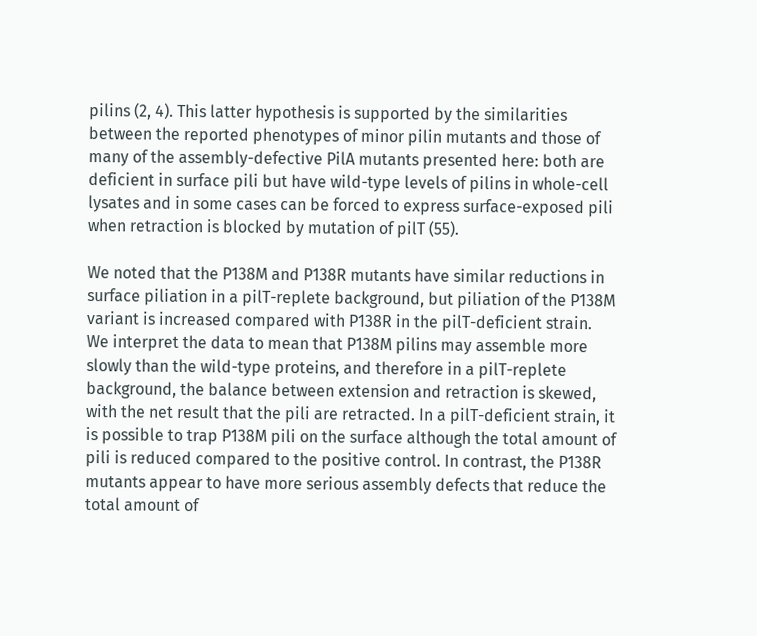pilins (2, 4). This latter hypothesis is supported by the similarities between the reported phenotypes of minor pilin mutants and those of many of the assembly-defective PilA mutants presented here: both are deficient in surface pili but have wild-type levels of pilins in whole-cell lysates and in some cases can be forced to express surface-exposed pili when retraction is blocked by mutation of pilT (55).

We noted that the P138M and P138R mutants have similar reductions in surface piliation in a pilT-replete background, but piliation of the P138M variant is increased compared with P138R in the pilT-deficient strain. We interpret the data to mean that P138M pilins may assemble more slowly than the wild-type proteins, and therefore in a pilT-replete background, the balance between extension and retraction is skewed, with the net result that the pili are retracted. In a pilT-deficient strain, it is possible to trap P138M pili on the surface although the total amount of pili is reduced compared to the positive control. In contrast, the P138R mutants appear to have more serious assembly defects that reduce the total amount of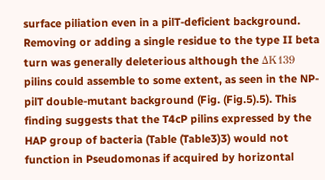surface piliation even in a pilT-deficient background. Removing or adding a single residue to the type II beta turn was generally deleterious although the ΔK139 pilins could assemble to some extent, as seen in the NP-pilT double-mutant background (Fig. (Fig.5).5). This finding suggests that the T4cP pilins expressed by the HAP group of bacteria (Table (Table3)3) would not function in Pseudomonas if acquired by horizontal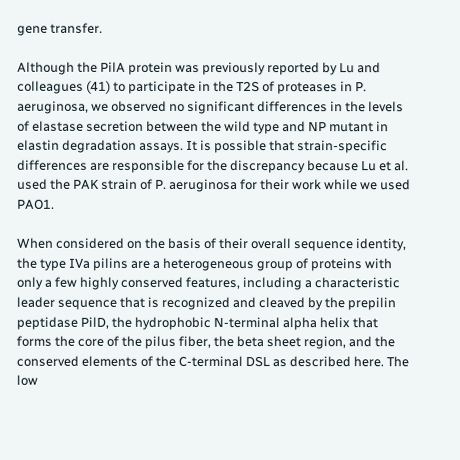gene transfer.

Although the PilA protein was previously reported by Lu and colleagues (41) to participate in the T2S of proteases in P. aeruginosa, we observed no significant differences in the levels of elastase secretion between the wild type and NP mutant in elastin degradation assays. It is possible that strain-specific differences are responsible for the discrepancy because Lu et al. used the PAK strain of P. aeruginosa for their work while we used PAO1.

When considered on the basis of their overall sequence identity, the type IVa pilins are a heterogeneous group of proteins with only a few highly conserved features, including a characteristic leader sequence that is recognized and cleaved by the prepilin peptidase PilD, the hydrophobic N-terminal alpha helix that forms the core of the pilus fiber, the beta sheet region, and the conserved elements of the C-terminal DSL as described here. The low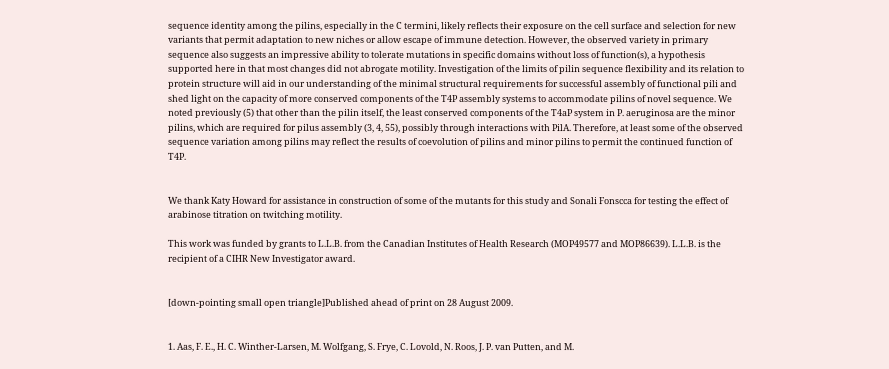sequence identity among the pilins, especially in the C termini, likely reflects their exposure on the cell surface and selection for new variants that permit adaptation to new niches or allow escape of immune detection. However, the observed variety in primary sequence also suggests an impressive ability to tolerate mutations in specific domains without loss of function(s), a hypothesis supported here in that most changes did not abrogate motility. Investigation of the limits of pilin sequence flexibility and its relation to protein structure will aid in our understanding of the minimal structural requirements for successful assembly of functional pili and shed light on the capacity of more conserved components of the T4P assembly systems to accommodate pilins of novel sequence. We noted previously (5) that other than the pilin itself, the least conserved components of the T4aP system in P. aeruginosa are the minor pilins, which are required for pilus assembly (3, 4, 55), possibly through interactions with PilA. Therefore, at least some of the observed sequence variation among pilins may reflect the results of coevolution of pilins and minor pilins to permit the continued function of T4P.


We thank Katy Howard for assistance in construction of some of the mutants for this study and Sonali Fonscca for testing the effect of arabinose titration on twitching motility.

This work was funded by grants to L.L.B. from the Canadian Institutes of Health Research (MOP49577 and MOP86639). L.L.B. is the recipient of a CIHR New Investigator award.


[down-pointing small open triangle]Published ahead of print on 28 August 2009.


1. Aas, F. E., H. C. Winther-Larsen, M. Wolfgang, S. Frye, C. Lovold, N. Roos, J. P. van Putten, and M.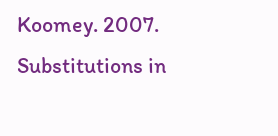Koomey. 2007. Substitutions in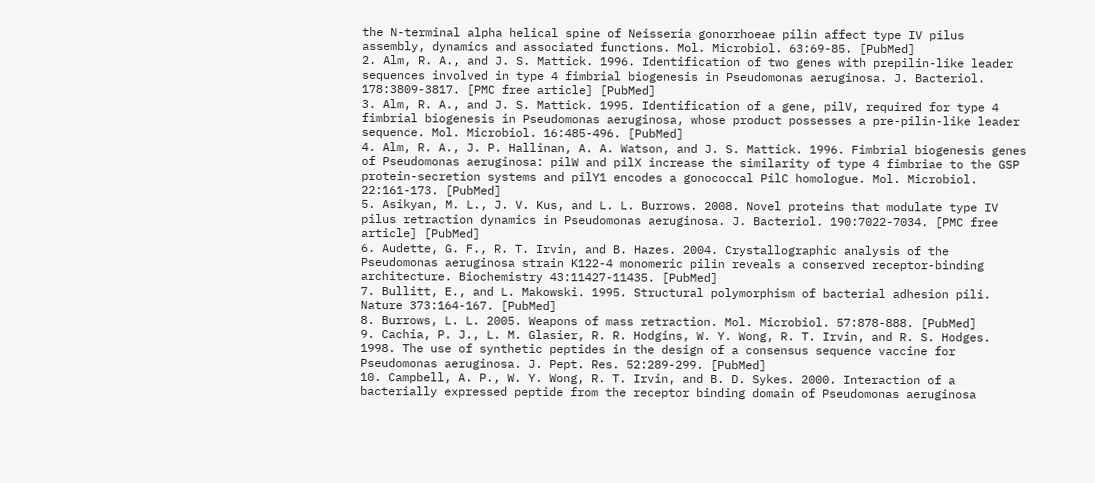the N-terminal alpha helical spine of Neisseria gonorrhoeae pilin affect type IV pilus assembly, dynamics and associated functions. Mol. Microbiol. 63:69-85. [PubMed]
2. Alm, R. A., and J. S. Mattick. 1996. Identification of two genes with prepilin-like leader sequences involved in type 4 fimbrial biogenesis in Pseudomonas aeruginosa. J. Bacteriol. 178:3809-3817. [PMC free article] [PubMed]
3. Alm, R. A., and J. S. Mattick. 1995. Identification of a gene, pilV, required for type 4 fimbrial biogenesis in Pseudomonas aeruginosa, whose product possesses a pre-pilin-like leader sequence. Mol. Microbiol. 16:485-496. [PubMed]
4. Alm, R. A., J. P. Hallinan, A. A. Watson, and J. S. Mattick. 1996. Fimbrial biogenesis genes of Pseudomonas aeruginosa: pilW and pilX increase the similarity of type 4 fimbriae to the GSP protein-secretion systems and pilY1 encodes a gonococcal PilC homologue. Mol. Microbiol. 22:161-173. [PubMed]
5. Asikyan, M. L., J. V. Kus, and L. L. Burrows. 2008. Novel proteins that modulate type IV pilus retraction dynamics in Pseudomonas aeruginosa. J. Bacteriol. 190:7022-7034. [PMC free article] [PubMed]
6. Audette, G. F., R. T. Irvin, and B. Hazes. 2004. Crystallographic analysis of the Pseudomonas aeruginosa strain K122-4 monomeric pilin reveals a conserved receptor-binding architecture. Biochemistry 43:11427-11435. [PubMed]
7. Bullitt, E., and L. Makowski. 1995. Structural polymorphism of bacterial adhesion pili. Nature 373:164-167. [PubMed]
8. Burrows, L. L. 2005. Weapons of mass retraction. Mol. Microbiol. 57:878-888. [PubMed]
9. Cachia, P. J., L. M. Glasier, R. R. Hodgins, W. Y. Wong, R. T. Irvin, and R. S. Hodges. 1998. The use of synthetic peptides in the design of a consensus sequence vaccine for Pseudomonas aeruginosa. J. Pept. Res. 52:289-299. [PubMed]
10. Campbell, A. P., W. Y. Wong, R. T. Irvin, and B. D. Sykes. 2000. Interaction of a bacterially expressed peptide from the receptor binding domain of Pseudomonas aeruginosa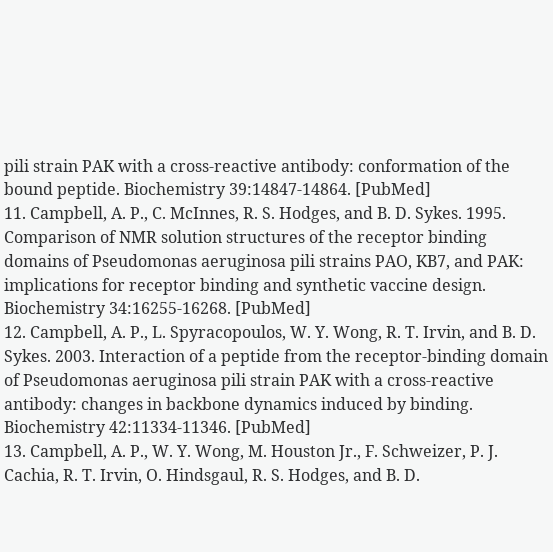pili strain PAK with a cross-reactive antibody: conformation of the bound peptide. Biochemistry 39:14847-14864. [PubMed]
11. Campbell, A. P., C. McInnes, R. S. Hodges, and B. D. Sykes. 1995. Comparison of NMR solution structures of the receptor binding domains of Pseudomonas aeruginosa pili strains PAO, KB7, and PAK: implications for receptor binding and synthetic vaccine design. Biochemistry 34:16255-16268. [PubMed]
12. Campbell, A. P., L. Spyracopoulos, W. Y. Wong, R. T. Irvin, and B. D. Sykes. 2003. Interaction of a peptide from the receptor-binding domain of Pseudomonas aeruginosa pili strain PAK with a cross-reactive antibody: changes in backbone dynamics induced by binding. Biochemistry 42:11334-11346. [PubMed]
13. Campbell, A. P., W. Y. Wong, M. Houston Jr., F. Schweizer, P. J. Cachia, R. T. Irvin, O. Hindsgaul, R. S. Hodges, and B. D.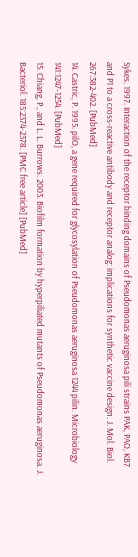Sykes. 1997. Interaction of the receptor binding domains of Pseudomonas aeruginosa pili strains PAK, PAO, KB7 and P1 to a cross-reactive antibody and receptor analog: implications for synthetic vaccine design. J. Mol. Biol. 267:382-402. [PubMed]
14. Castric, P. 1995. pilO, a gene required for glycosylation of Pseudomonas aeruginosa 1244 pilin. Microbiology 141:1247-1254. [PubMed]
15. Chiang, P., and L. L. Burrows. 2003. Biofilm formation by hyperpiliated mutants of Pseudomonas aeruginosa. J. Bacteriol. 185:2374-2378. [PMC free article] [PubMed]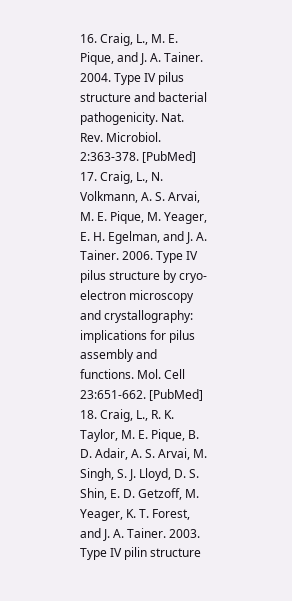16. Craig, L., M. E. Pique, and J. A. Tainer. 2004. Type IV pilus structure and bacterial pathogenicity. Nat. Rev. Microbiol. 2:363-378. [PubMed]
17. Craig, L., N. Volkmann, A. S. Arvai, M. E. Pique, M. Yeager, E. H. Egelman, and J. A. Tainer. 2006. Type IV pilus structure by cryo-electron microscopy and crystallography: implications for pilus assembly and functions. Mol. Cell 23:651-662. [PubMed]
18. Craig, L., R. K. Taylor, M. E. Pique, B. D. Adair, A. S. Arvai, M. Singh, S. J. Lloyd, D. S. Shin, E. D. Getzoff, M. Yeager, K. T. Forest, and J. A. Tainer. 2003. Type IV pilin structure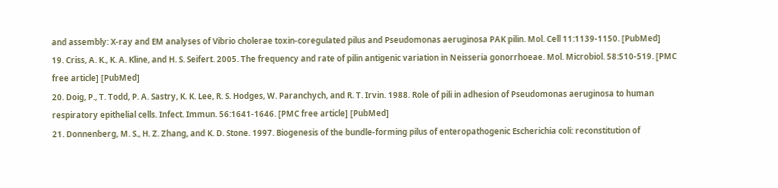and assembly: X-ray and EM analyses of Vibrio cholerae toxin-coregulated pilus and Pseudomonas aeruginosa PAK pilin. Mol. Cell 11:1139-1150. [PubMed]
19. Criss, A. K., K. A. Kline, and H. S. Seifert. 2005. The frequency and rate of pilin antigenic variation in Neisseria gonorrhoeae. Mol. Microbiol. 58:510-519. [PMC free article] [PubMed]
20. Doig, P., T. Todd, P. A. Sastry, K. K. Lee, R. S. Hodges, W. Paranchych, and R. T. Irvin. 1988. Role of pili in adhesion of Pseudomonas aeruginosa to human respiratory epithelial cells. Infect. Immun. 56:1641-1646. [PMC free article] [PubMed]
21. Donnenberg, M. S., H. Z. Zhang, and K. D. Stone. 1997. Biogenesis of the bundle-forming pilus of enteropathogenic Escherichia coli: reconstitution of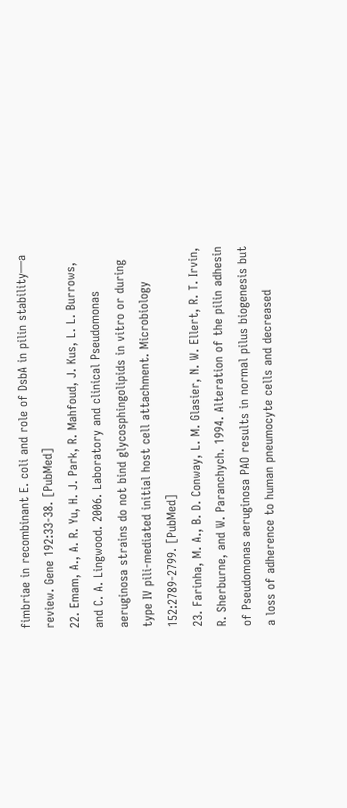fimbriae in recombinant E. coli and role of DsbA in pilin stability—a review. Gene 192:33-38. [PubMed]
22. Emam, A., A. R. Yu, H. J. Park, R. Mahfoud, J. Kus, L. L. Burrows, and C. A. Lingwood. 2006. Laboratory and clinical Pseudomonas aeruginosa strains do not bind glycosphingolipids in vitro or during type IV pili-mediated initial host cell attachment. Microbiology 152:2789-2799. [PubMed]
23. Farinha, M. A., B. D. Conway, L. M. Glasier, N. W. Ellert, R. T. Irvin, R. Sherburne, and W. Paranchych. 1994. Alteration of the pilin adhesin of Pseudomonas aeruginosa PAO results in normal pilus biogenesis but a loss of adherence to human pneumocyte cells and decreased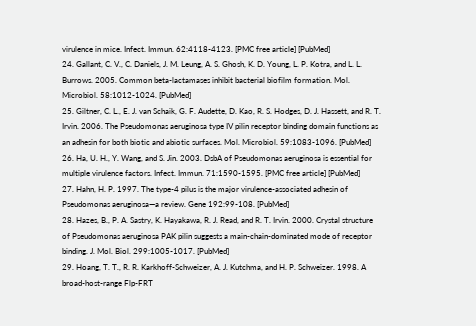virulence in mice. Infect. Immun. 62:4118-4123. [PMC free article] [PubMed]
24. Gallant, C. V., C. Daniels, J. M. Leung, A. S. Ghosh, K. D. Young, L. P. Kotra, and L. L. Burrows. 2005. Common beta-lactamases inhibit bacterial biofilm formation. Mol. Microbiol. 58:1012-1024. [PubMed]
25. Giltner, C. L., E. J. van Schaik, G. F. Audette, D. Kao, R. S. Hodges, D. J. Hassett, and R. T. Irvin. 2006. The Pseudomonas aeruginosa type IV pilin receptor binding domain functions as an adhesin for both biotic and abiotic surfaces. Mol. Microbiol. 59:1083-1096. [PubMed]
26. Ha, U. H., Y. Wang, and S. Jin. 2003. DsbA of Pseudomonas aeruginosa is essential for multiple virulence factors. Infect. Immun. 71:1590-1595. [PMC free article] [PubMed]
27. Hahn, H. P. 1997. The type-4 pilus is the major virulence-associated adhesin of Pseudomonas aeruginosa—a review. Gene 192:99-108. [PubMed]
28. Hazes, B., P. A. Sastry, K. Hayakawa, R. J. Read, and R. T. Irvin. 2000. Crystal structure of Pseudomonas aeruginosa PAK pilin suggests a main-chain-dominated mode of receptor binding. J. Mol. Biol. 299:1005-1017. [PubMed]
29. Hoang, T. T., R. R. Karkhoff-Schweizer, A. J. Kutchma, and H. P. Schweizer. 1998. A broad-host-range Flp-FRT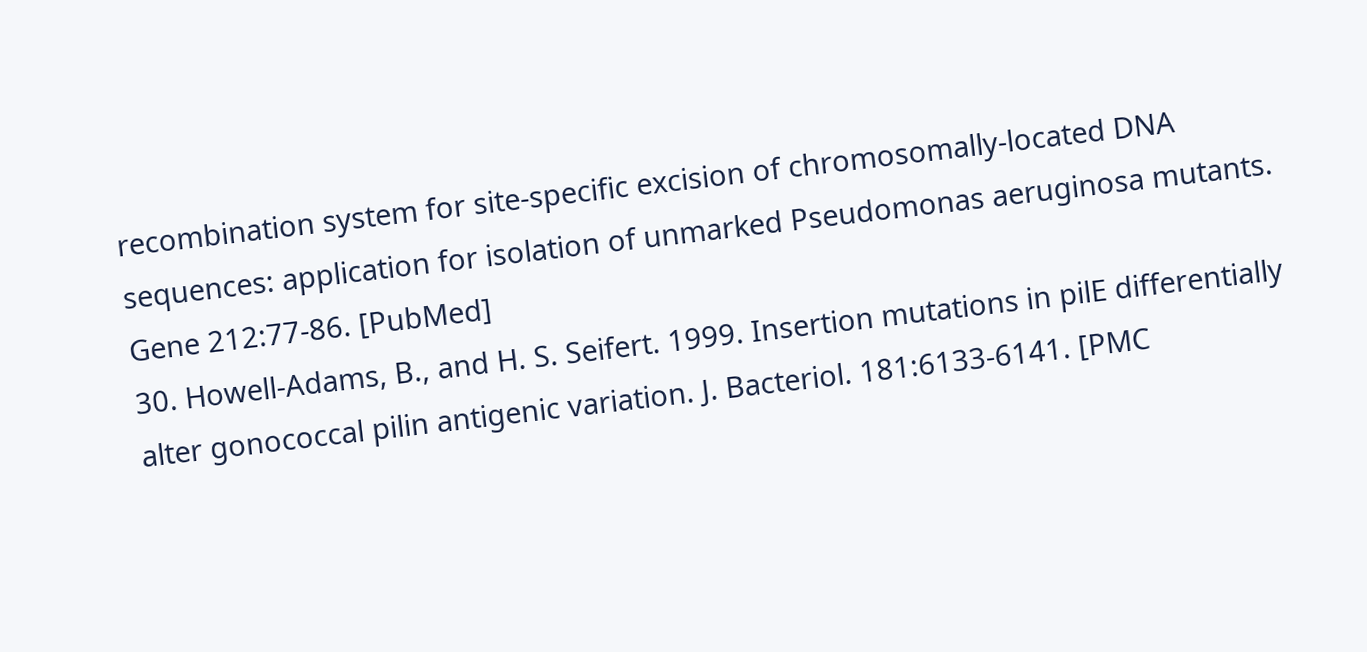recombination system for site-specific excision of chromosomally-located DNA sequences: application for isolation of unmarked Pseudomonas aeruginosa mutants. Gene 212:77-86. [PubMed]
30. Howell-Adams, B., and H. S. Seifert. 1999. Insertion mutations in pilE differentially alter gonococcal pilin antigenic variation. J. Bacteriol. 181:6133-6141. [PMC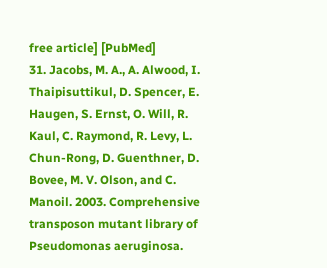free article] [PubMed]
31. Jacobs, M. A., A. Alwood, I. Thaipisuttikul, D. Spencer, E. Haugen, S. Ernst, O. Will, R. Kaul, C. Raymond, R. Levy, L. Chun-Rong, D. Guenthner, D. Bovee, M. V. Olson, and C. Manoil. 2003. Comprehensive transposon mutant library of Pseudomonas aeruginosa.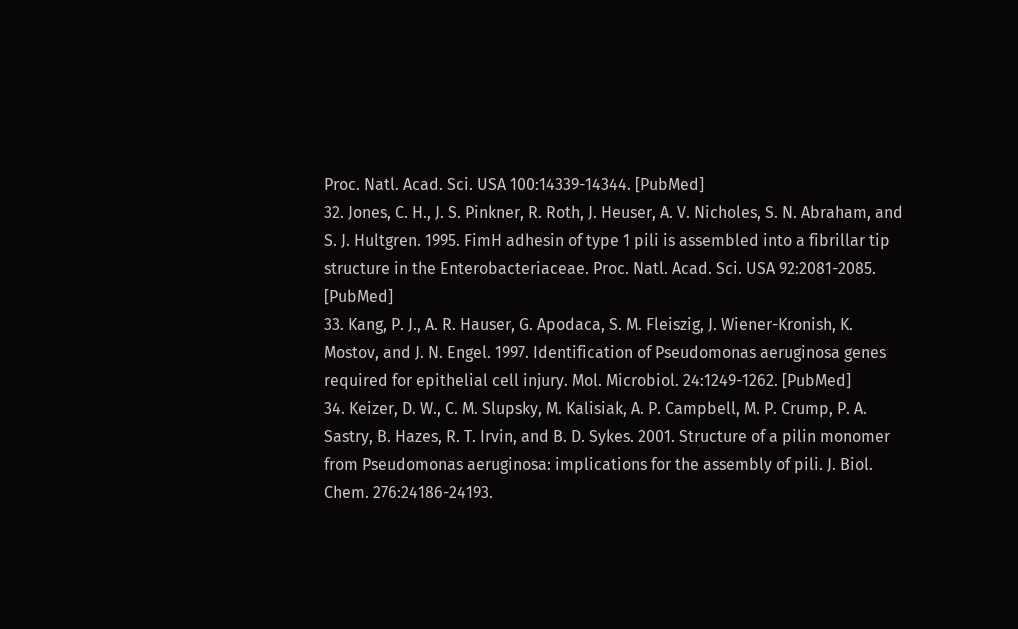Proc. Natl. Acad. Sci. USA 100:14339-14344. [PubMed]
32. Jones, C. H., J. S. Pinkner, R. Roth, J. Heuser, A. V. Nicholes, S. N. Abraham, and S. J. Hultgren. 1995. FimH adhesin of type 1 pili is assembled into a fibrillar tip structure in the Enterobacteriaceae. Proc. Natl. Acad. Sci. USA 92:2081-2085. [PubMed]
33. Kang, P. J., A. R. Hauser, G. Apodaca, S. M. Fleiszig, J. Wiener-Kronish, K. Mostov, and J. N. Engel. 1997. Identification of Pseudomonas aeruginosa genes required for epithelial cell injury. Mol. Microbiol. 24:1249-1262. [PubMed]
34. Keizer, D. W., C. M. Slupsky, M. Kalisiak, A. P. Campbell, M. P. Crump, P. A. Sastry, B. Hazes, R. T. Irvin, and B. D. Sykes. 2001. Structure of a pilin monomer from Pseudomonas aeruginosa: implications for the assembly of pili. J. Biol. Chem. 276:24186-24193.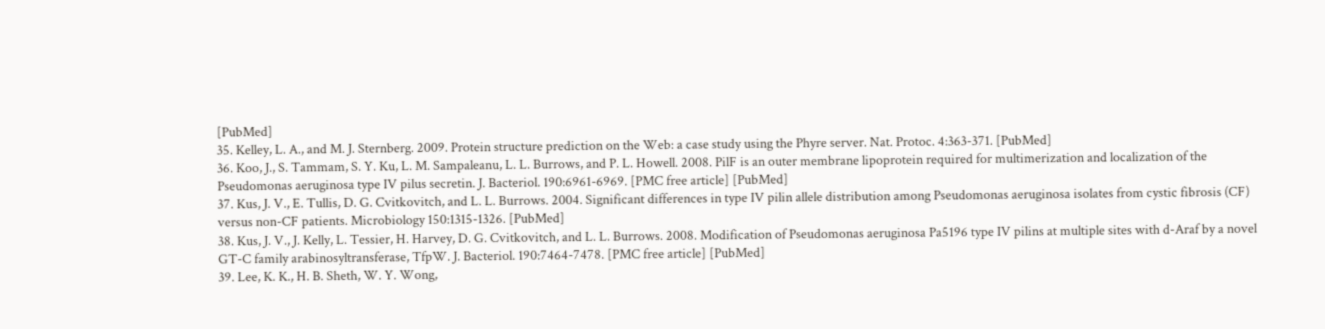[PubMed]
35. Kelley, L. A., and M. J. Sternberg. 2009. Protein structure prediction on the Web: a case study using the Phyre server. Nat. Protoc. 4:363-371. [PubMed]
36. Koo, J., S. Tammam, S. Y. Ku, L. M. Sampaleanu, L. L. Burrows, and P. L. Howell. 2008. PilF is an outer membrane lipoprotein required for multimerization and localization of the Pseudomonas aeruginosa type IV pilus secretin. J. Bacteriol. 190:6961-6969. [PMC free article] [PubMed]
37. Kus, J. V., E. Tullis, D. G. Cvitkovitch, and L. L. Burrows. 2004. Significant differences in type IV pilin allele distribution among Pseudomonas aeruginosa isolates from cystic fibrosis (CF) versus non-CF patients. Microbiology 150:1315-1326. [PubMed]
38. Kus, J. V., J. Kelly, L. Tessier, H. Harvey, D. G. Cvitkovitch, and L. L. Burrows. 2008. Modification of Pseudomonas aeruginosa Pa5196 type IV pilins at multiple sites with d-Araf by a novel GT-C family arabinosyltransferase, TfpW. J. Bacteriol. 190:7464-7478. [PMC free article] [PubMed]
39. Lee, K. K., H. B. Sheth, W. Y. Wong,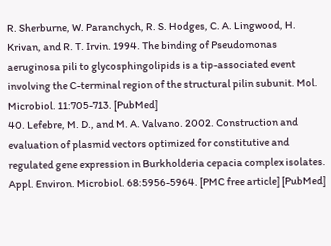R. Sherburne, W. Paranchych, R. S. Hodges, C. A. Lingwood, H. Krivan, and R. T. Irvin. 1994. The binding of Pseudomonas aeruginosa pili to glycosphingolipids is a tip-associated event involving the C-terminal region of the structural pilin subunit. Mol. Microbiol. 11:705-713. [PubMed]
40. Lefebre, M. D., and M. A. Valvano. 2002. Construction and evaluation of plasmid vectors optimized for constitutive and regulated gene expression in Burkholderia cepacia complex isolates. Appl. Environ. Microbiol. 68:5956-5964. [PMC free article] [PubMed]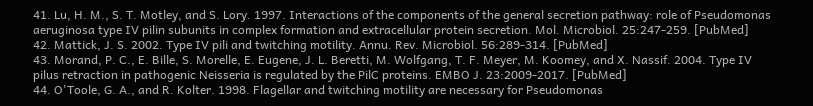41. Lu, H. M., S. T. Motley, and S. Lory. 1997. Interactions of the components of the general secretion pathway: role of Pseudomonas aeruginosa type IV pilin subunits in complex formation and extracellular protein secretion. Mol. Microbiol. 25:247-259. [PubMed]
42. Mattick, J. S. 2002. Type IV pili and twitching motility. Annu. Rev. Microbiol. 56:289-314. [PubMed]
43. Morand, P. C., E. Bille, S. Morelle, E. Eugene, J. L. Beretti, M. Wolfgang, T. F. Meyer, M. Koomey, and X. Nassif. 2004. Type IV pilus retraction in pathogenic Neisseria is regulated by the PilC proteins. EMBO J. 23:2009-2017. [PubMed]
44. O'Toole, G. A., and R. Kolter. 1998. Flagellar and twitching motility are necessary for Pseudomonas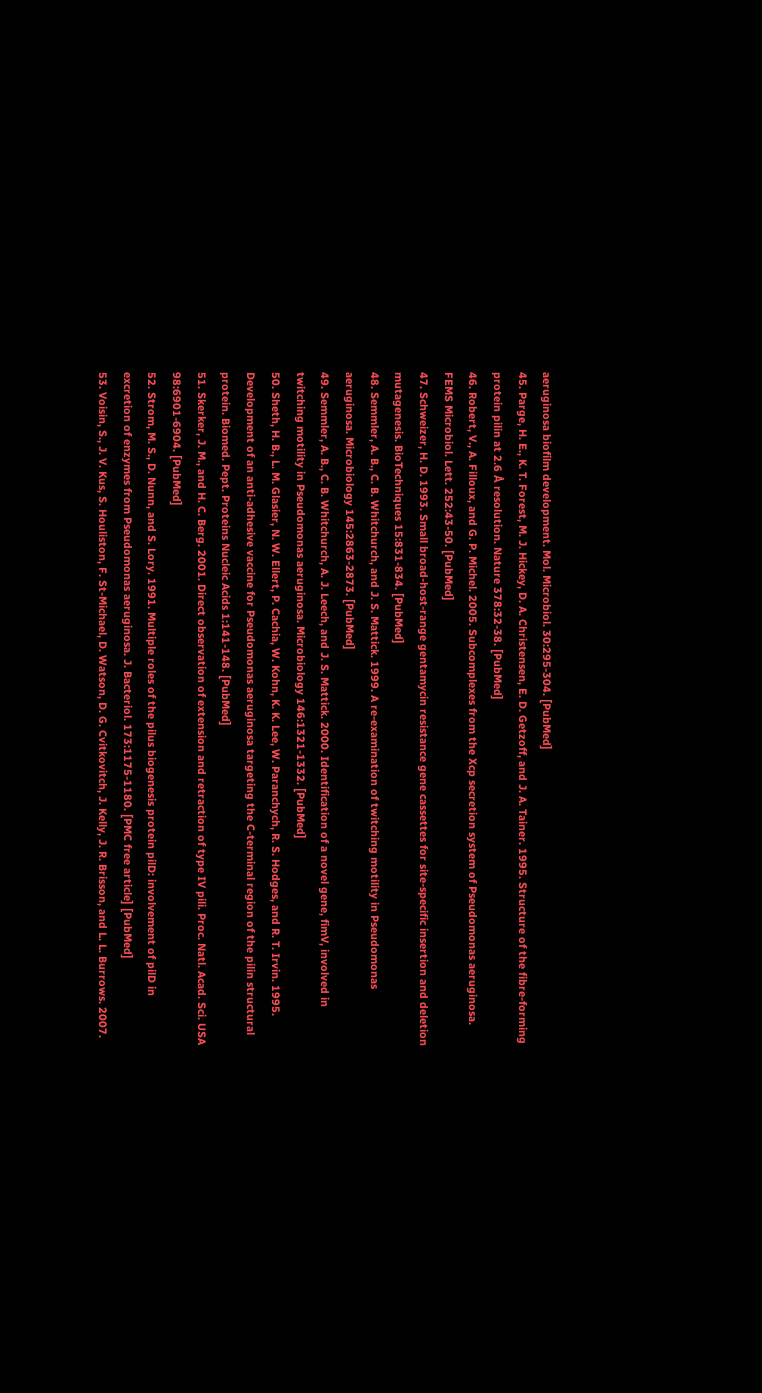aeruginosa biofilm development. Mol. Microbiol. 30:295-304. [PubMed]
45. Parge, H. E., K. T. Forest, M. J. Hickey, D. A. Christensen, E. D. Getzoff, and J. A. Tainer. 1995. Structure of the fibre-forming protein pilin at 2.6 Å resolution. Nature 378:32-38. [PubMed]
46. Robert, V., A. Filloux, and G. P. Michel. 2005. Subcomplexes from the Xcp secretion system of Pseudomonas aeruginosa. FEMS Microbiol. Lett. 252:43-50. [PubMed]
47. Schweizer, H. D. 1993. Small broad-host-range gentamycin resistance gene cassettes for site-specific insertion and deletion mutagenesis. BioTechniques 15:831-834. [PubMed]
48. Semmler, A. B., C. B. Whitchurch, and J. S. Mattick. 1999. A re-examination of twitching motility in Pseudomonas aeruginosa. Microbiology 145:2863-2873. [PubMed]
49. Semmler, A. B., C. B. Whitchurch, A. J. Leech, and J. S. Mattick. 2000. Identification of a novel gene, fimV, involved in twitching motility in Pseudomonas aeruginosa. Microbiology 146:1321-1332. [PubMed]
50. Sheth, H. B., L. M. Glasier, N. W. Ellert, P. Cachia, W. Kohn, K. K. Lee, W. Paranchych, R. S. Hodges, and R. T. Irvin. 1995. Development of an anti-adhesive vaccine for Pseudomonas aeruginosa targeting the C-terminal region of the pilin structural protein. Biomed. Pept. Proteins Nucleic Acids 1:141-148. [PubMed]
51. Skerker, J. M., and H. C. Berg. 2001. Direct observation of extension and retraction of type IV pili. Proc. Natl. Acad. Sci. USA 98:6901-6904. [PubMed]
52. Strom, M. S., D. Nunn, and S. Lory. 1991. Multiple roles of the pilus biogenesis protein pilD: involvement of pilD in excretion of enzymes from Pseudomonas aeruginosa. J. Bacteriol. 173:1175-1180. [PMC free article] [PubMed]
53. Voisin, S., J. V. Kus, S. Houliston, F. St-Michael, D. Watson, D. G. Cvitkovitch, J. Kelly, J. R. Brisson, and L. L. Burrows. 2007.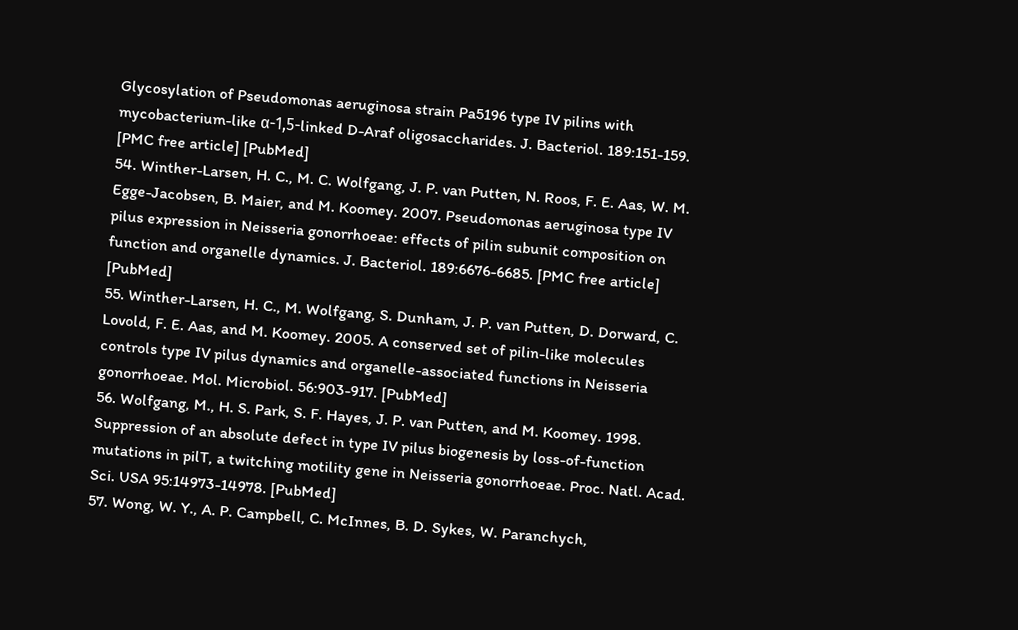Glycosylation of Pseudomonas aeruginosa strain Pa5196 type IV pilins with mycobacterium-like α-1,5-linked D-Araf oligosaccharides. J. Bacteriol. 189:151-159. [PMC free article] [PubMed]
54. Winther-Larsen, H. C., M. C. Wolfgang, J. P. van Putten, N. Roos, F. E. Aas, W. M. Egge-Jacobsen, B. Maier, and M. Koomey. 2007. Pseudomonas aeruginosa type IV pilus expression in Neisseria gonorrhoeae: effects of pilin subunit composition on function and organelle dynamics. J. Bacteriol. 189:6676-6685. [PMC free article] [PubMed]
55. Winther-Larsen, H. C., M. Wolfgang, S. Dunham, J. P. van Putten, D. Dorward, C. Lovold, F. E. Aas, and M. Koomey. 2005. A conserved set of pilin-like molecules controls type IV pilus dynamics and organelle-associated functions in Neisseria gonorrhoeae. Mol. Microbiol. 56:903-917. [PubMed]
56. Wolfgang, M., H. S. Park, S. F. Hayes, J. P. van Putten, and M. Koomey. 1998. Suppression of an absolute defect in type IV pilus biogenesis by loss-of-function mutations in pilT, a twitching motility gene in Neisseria gonorrhoeae. Proc. Natl. Acad. Sci. USA 95:14973-14978. [PubMed]
57. Wong, W. Y., A. P. Campbell, C. McInnes, B. D. Sykes, W. Paranchych,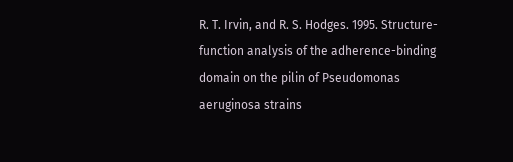R. T. Irvin, and R. S. Hodges. 1995. Structure-function analysis of the adherence-binding domain on the pilin of Pseudomonas aeruginosa strains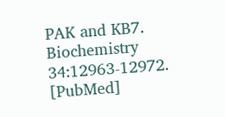PAK and KB7. Biochemistry 34:12963-12972. [PubMed]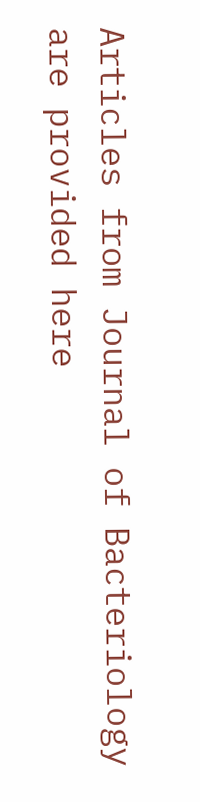Articles from Journal of Bacteriology are provided here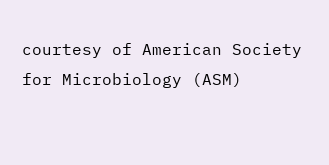courtesy of American Society for Microbiology (ASM)